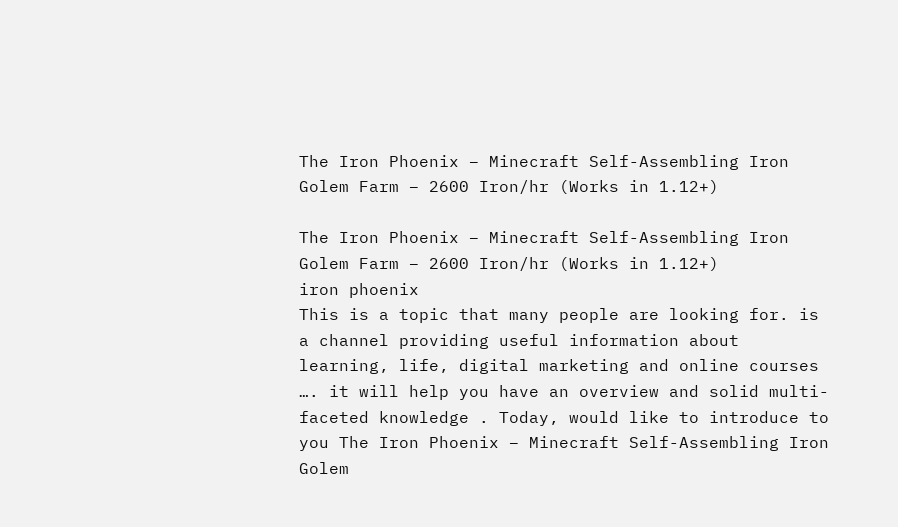The Iron Phoenix – Minecraft Self-Assembling Iron Golem Farm – 2600 Iron/hr (Works in 1.12+)

The Iron Phoenix – Minecraft Self-Assembling Iron Golem Farm – 2600 Iron/hr (Works in 1.12+)
iron phoenix
This is a topic that many people are looking for. is a channel providing useful information about learning, life, digital marketing and online courses …. it will help you have an overview and solid multi-faceted knowledge . Today, would like to introduce to you The Iron Phoenix – Minecraft Self-Assembling Iron Golem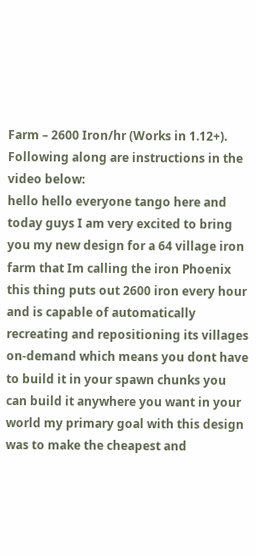Farm – 2600 Iron/hr (Works in 1.12+). Following along are instructions in the video below:
hello hello everyone tango here and today guys I am very excited to bring you my new design for a 64 village iron farm that Im calling the iron Phoenix this thing puts out 2600 iron every hour and is capable of automatically recreating and repositioning its villages on-demand which means you dont have to build it in your spawn chunks you can build it anywhere you want in your world my primary goal with this design was to make the cheapest and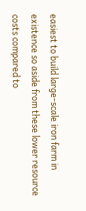easiest to build large-scale iron farm in existence so aside from these lower resource costs compared to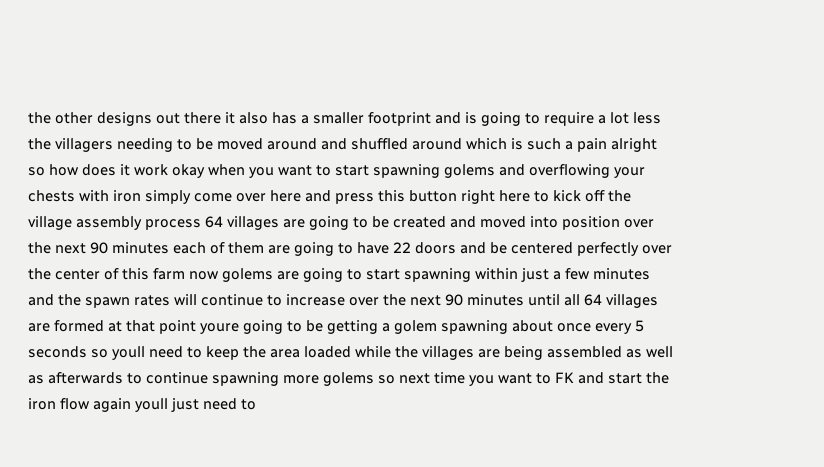the other designs out there it also has a smaller footprint and is going to require a lot less the villagers needing to be moved around and shuffled around which is such a pain alright so how does it work okay when you want to start spawning golems and overflowing your chests with iron simply come over here and press this button right here to kick off the village assembly process 64 villages are going to be created and moved into position over the next 90 minutes each of them are going to have 22 doors and be centered perfectly over the center of this farm now golems are going to start spawning within just a few minutes and the spawn rates will continue to increase over the next 90 minutes until all 64 villages are formed at that point youre going to be getting a golem spawning about once every 5 seconds so youll need to keep the area loaded while the villages are being assembled as well as afterwards to continue spawning more golems so next time you want to FK and start the iron flow again youll just need to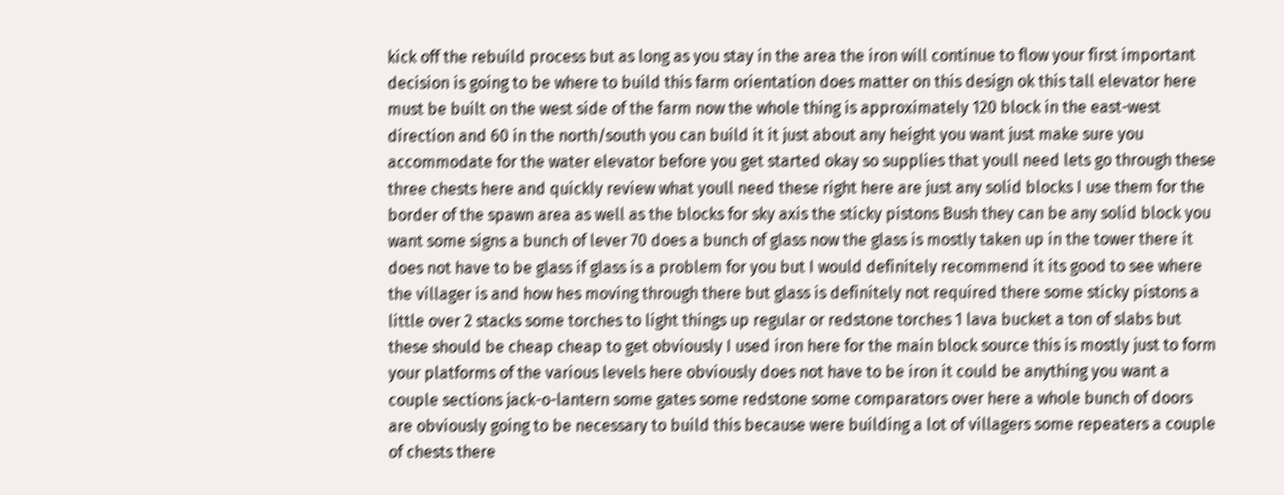kick off the rebuild process but as long as you stay in the area the iron will continue to flow your first important decision is going to be where to build this farm orientation does matter on this design ok this tall elevator here must be built on the west side of the farm now the whole thing is approximately 120 block in the east-west direction and 60 in the north/south you can build it it just about any height you want just make sure you accommodate for the water elevator before you get started okay so supplies that youll need lets go through these three chests here and quickly review what youll need these right here are just any solid blocks I use them for the border of the spawn area as well as the blocks for sky axis the sticky pistons Bush they can be any solid block you want some signs a bunch of lever 70 does a bunch of glass now the glass is mostly taken up in the tower there it does not have to be glass if glass is a problem for you but I would definitely recommend it its good to see where the villager is and how hes moving through there but glass is definitely not required there some sticky pistons a little over 2 stacks some torches to light things up regular or redstone torches 1 lava bucket a ton of slabs but these should be cheap cheap to get obviously I used iron here for the main block source this is mostly just to form your platforms of the various levels here obviously does not have to be iron it could be anything you want a couple sections jack-o-lantern some gates some redstone some comparators over here a whole bunch of doors are obviously going to be necessary to build this because were building a lot of villagers some repeaters a couple of chests there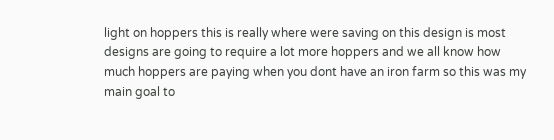light on hoppers this is really where were saving on this design is most designs are going to require a lot more hoppers and we all know how much hoppers are paying when you dont have an iron farm so this was my main goal to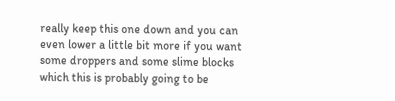really keep this one down and you can even lower a little bit more if you want some droppers and some slime blocks which this is probably going to be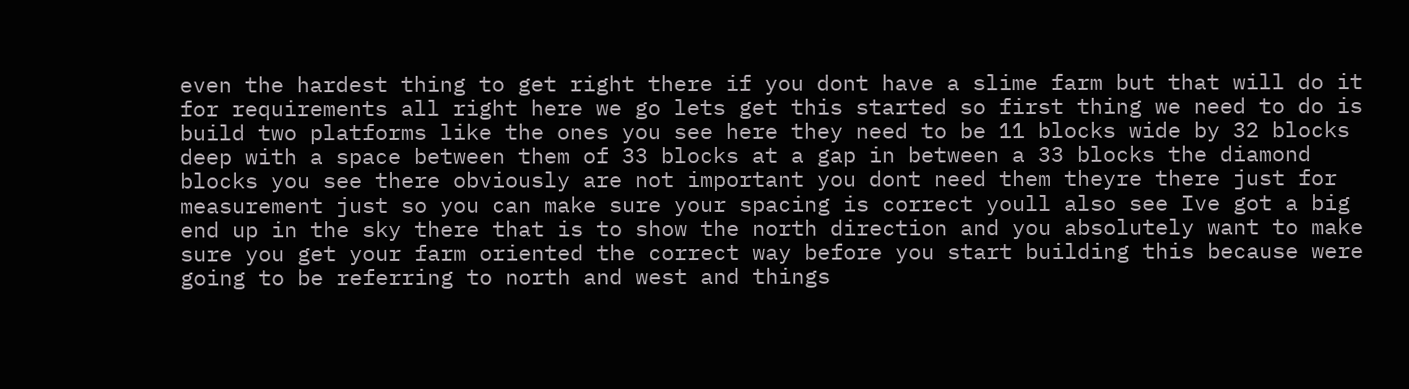even the hardest thing to get right there if you dont have a slime farm but that will do it for requirements all right here we go lets get this started so first thing we need to do is build two platforms like the ones you see here they need to be 11 blocks wide by 32 blocks deep with a space between them of 33 blocks at a gap in between a 33 blocks the diamond blocks you see there obviously are not important you dont need them theyre there just for measurement just so you can make sure your spacing is correct youll also see Ive got a big end up in the sky there that is to show the north direction and you absolutely want to make sure you get your farm oriented the correct way before you start building this because were going to be referring to north and west and things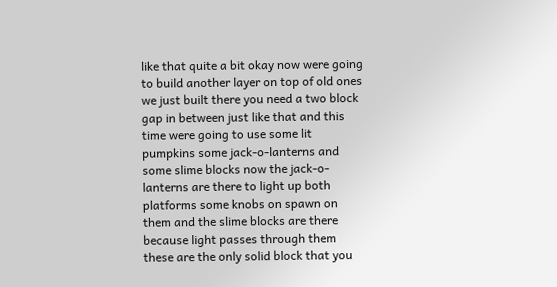like that quite a bit okay now were going to build another layer on top of old ones we just built there you need a two block gap in between just like that and this time were going to use some lit pumpkins some jack-o-lanterns and some slime blocks now the jack-o-lanterns are there to light up both platforms some knobs on spawn on them and the slime blocks are there because light passes through them these are the only solid block that you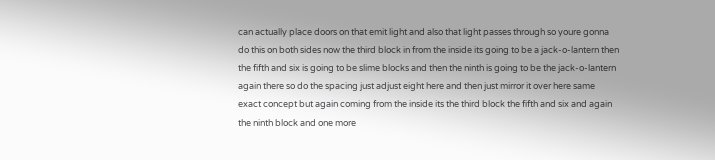can actually place doors on that emit light and also that light passes through so youre gonna do this on both sides now the third block in from the inside its going to be a jack-o-lantern then the fifth and six is going to be slime blocks and then the ninth is going to be the jack-o-lantern again there so do the spacing just adjust eight here and then just mirror it over here same exact concept but again coming from the inside its the third block the fifth and six and again the ninth block and one more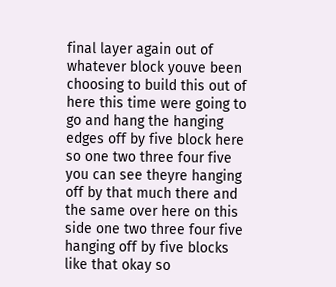final layer again out of whatever block youve been choosing to build this out of here this time were going to go and hang the hanging edges off by five block here so one two three four five you can see theyre hanging off by that much there and the same over here on this side one two three four five hanging off by five blocks like that okay so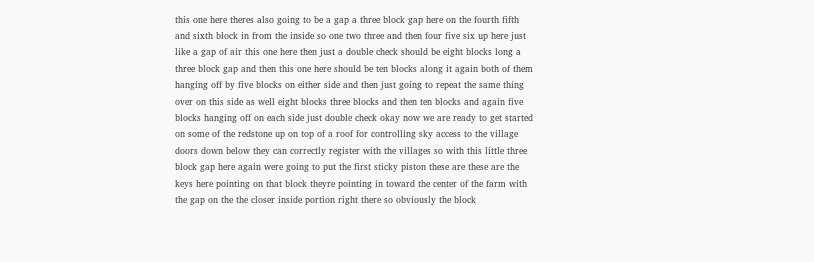this one here theres also going to be a gap a three block gap here on the fourth fifth and sixth block in from the inside so one two three and then four five six up here just like a gap of air this one here then just a double check should be eight blocks long a three block gap and then this one here should be ten blocks along it again both of them hanging off by five blocks on either side and then just going to repeat the same thing over on this side as well eight blocks three blocks and then ten blocks and again five blocks hanging off on each side just double check okay now we are ready to get started on some of the redstone up on top of a roof for controlling sky access to the village doors down below they can correctly register with the villages so with this little three block gap here again were going to put the first sticky piston these are these are the keys here pointing on that block theyre pointing in toward the center of the farm with the gap on the the closer inside portion right there so obviously the block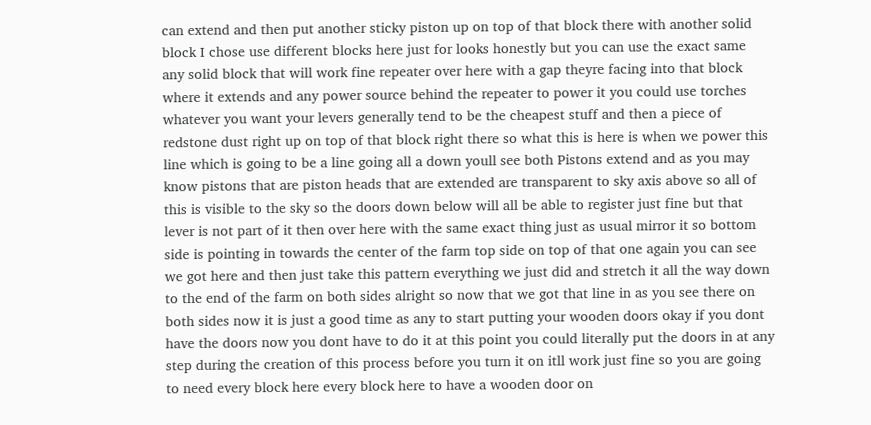can extend and then put another sticky piston up on top of that block there with another solid block I chose use different blocks here just for looks honestly but you can use the exact same any solid block that will work fine repeater over here with a gap theyre facing into that block where it extends and any power source behind the repeater to power it you could use torches whatever you want your levers generally tend to be the cheapest stuff and then a piece of redstone dust right up on top of that block right there so what this is here is when we power this line which is going to be a line going all a down youll see both Pistons extend and as you may know pistons that are piston heads that are extended are transparent to sky axis above so all of this is visible to the sky so the doors down below will all be able to register just fine but that lever is not part of it then over here with the same exact thing just as usual mirror it so bottom side is pointing in towards the center of the farm top side on top of that one again you can see we got here and then just take this pattern everything we just did and stretch it all the way down to the end of the farm on both sides alright so now that we got that line in as you see there on both sides now it is just a good time as any to start putting your wooden doors okay if you dont have the doors now you dont have to do it at this point you could literally put the doors in at any step during the creation of this process before you turn it on itll work just fine so you are going to need every block here every block here to have a wooden door on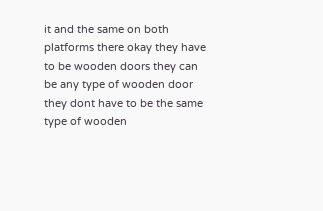it and the same on both platforms there okay they have to be wooden doors they can be any type of wooden door they dont have to be the same type of wooden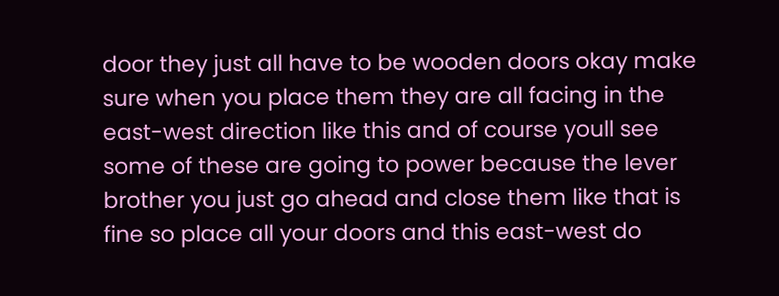door they just all have to be wooden doors okay make sure when you place them they are all facing in the east-west direction like this and of course youll see some of these are going to power because the lever brother you just go ahead and close them like that is fine so place all your doors and this east-west do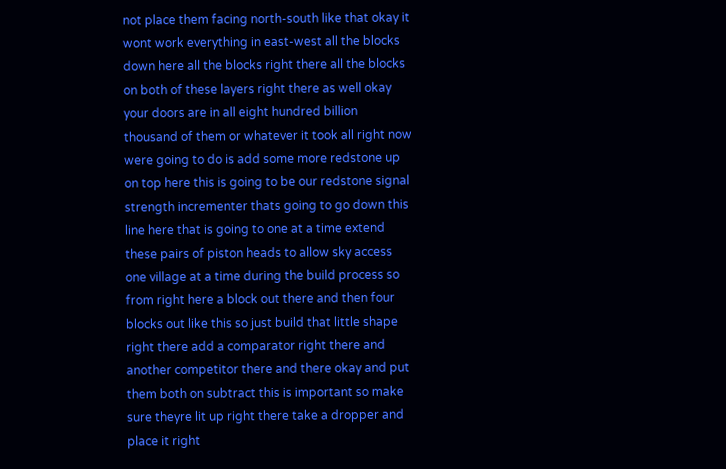not place them facing north-south like that okay it wont work everything in east-west all the blocks down here all the blocks right there all the blocks on both of these layers right there as well okay your doors are in all eight hundred billion thousand of them or whatever it took all right now were going to do is add some more redstone up on top here this is going to be our redstone signal strength incrementer thats going to go down this line here that is going to one at a time extend these pairs of piston heads to allow sky access one village at a time during the build process so from right here a block out there and then four blocks out like this so just build that little shape right there add a comparator right there and another competitor there and there okay and put them both on subtract this is important so make sure theyre lit up right there take a dropper and place it right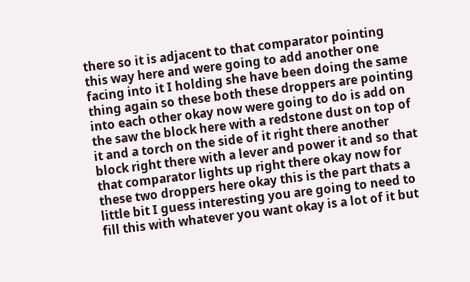there so it is adjacent to that comparator pointing this way here and were going to add another one facing into it I holding she have been doing the same thing again so these both these droppers are pointing into each other okay now were going to do is add on the saw the block here with a redstone dust on top of it and a torch on the side of it right there another block right there with a lever and power it and so that that comparator lights up right there okay now for these two droppers here okay this is the part thats a little bit I guess interesting you are going to need to fill this with whatever you want okay is a lot of it but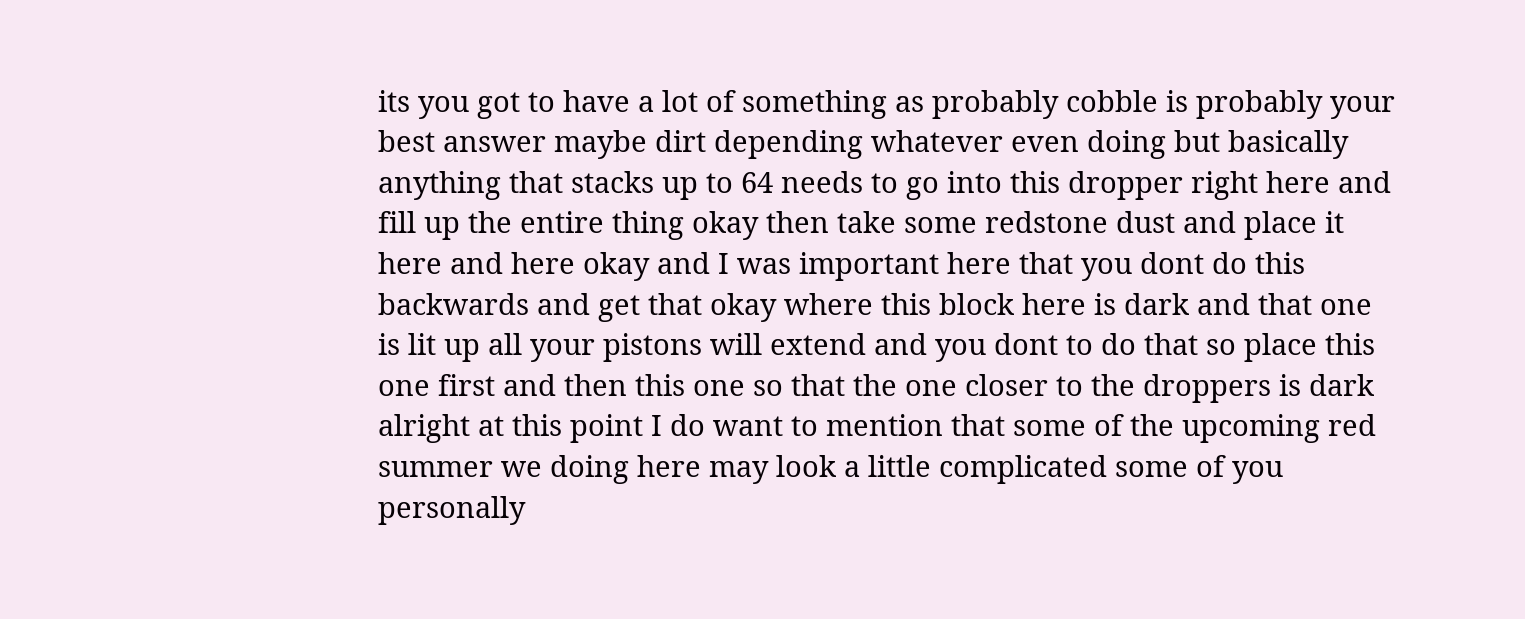its you got to have a lot of something as probably cobble is probably your best answer maybe dirt depending whatever even doing but basically anything that stacks up to 64 needs to go into this dropper right here and fill up the entire thing okay then take some redstone dust and place it here and here okay and I was important here that you dont do this backwards and get that okay where this block here is dark and that one is lit up all your pistons will extend and you dont to do that so place this one first and then this one so that the one closer to the droppers is dark alright at this point I do want to mention that some of the upcoming red summer we doing here may look a little complicated some of you personally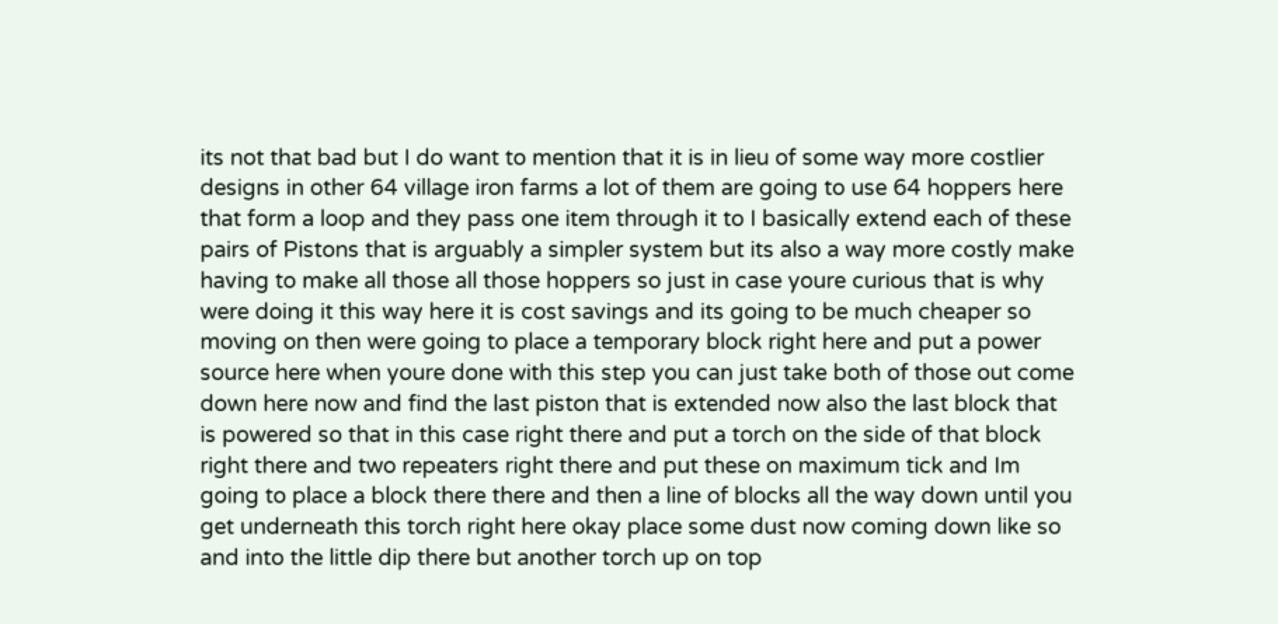its not that bad but I do want to mention that it is in lieu of some way more costlier designs in other 64 village iron farms a lot of them are going to use 64 hoppers here that form a loop and they pass one item through it to I basically extend each of these pairs of Pistons that is arguably a simpler system but its also a way more costly make having to make all those all those hoppers so just in case youre curious that is why were doing it this way here it is cost savings and its going to be much cheaper so moving on then were going to place a temporary block right here and put a power source here when youre done with this step you can just take both of those out come down here now and find the last piston that is extended now also the last block that is powered so that in this case right there and put a torch on the side of that block right there and two repeaters right there and put these on maximum tick and Im going to place a block there there and then a line of blocks all the way down until you get underneath this torch right here okay place some dust now coming down like so and into the little dip there but another torch up on top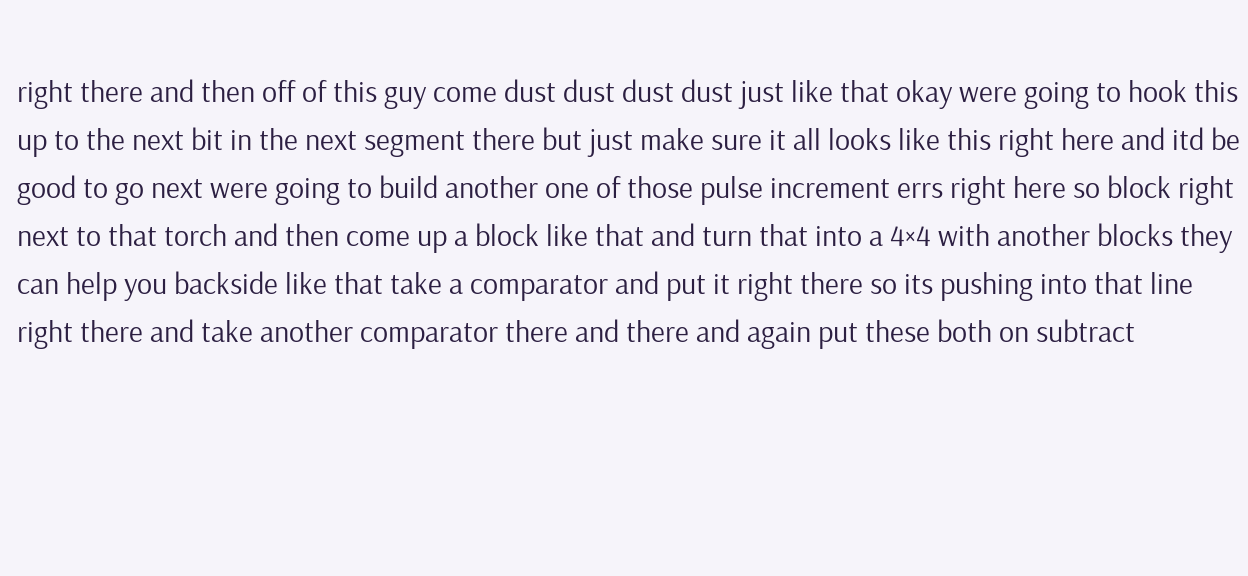right there and then off of this guy come dust dust dust dust just like that okay were going to hook this up to the next bit in the next segment there but just make sure it all looks like this right here and itd be good to go next were going to build another one of those pulse increment errs right here so block right next to that torch and then come up a block like that and turn that into a 4×4 with another blocks they can help you backside like that take a comparator and put it right there so its pushing into that line right there and take another comparator there and there and again put these both on subtract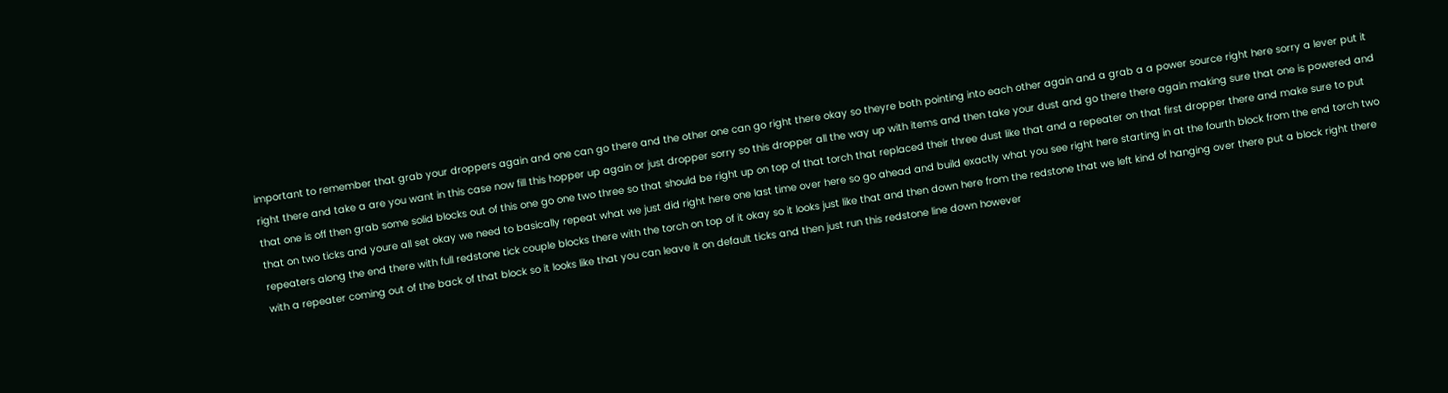important to remember that grab your droppers again and one can go there and the other one can go right there okay so theyre both pointing into each other again and a grab a a power source right here sorry a lever put it right there and take a are you want in this case now fill this hopper up again or just dropper sorry so this dropper all the way up with items and then take your dust and go there there again making sure that one is powered and that one is off then grab some solid blocks out of this one go one two three so that should be right up on top of that torch that replaced their three dust like that and a repeater on that first dropper there and make sure to put that on two ticks and youre all set okay we need to basically repeat what we just did right here one last time over here so go ahead and build exactly what you see right here starting in at the fourth block from the end torch two repeaters along the end there with full redstone tick couple blocks there with the torch on top of it okay so it looks just like that and then down here from the redstone that we left kind of hanging over there put a block right there with a repeater coming out of the back of that block so it looks like that you can leave it on default ticks and then just run this redstone line down however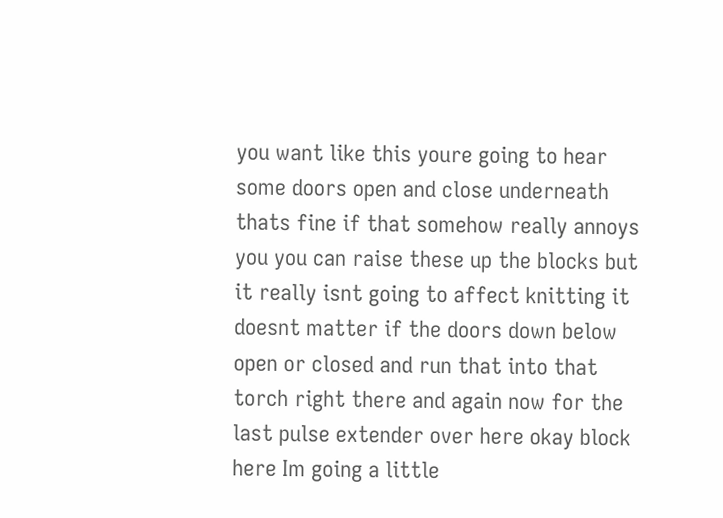you want like this youre going to hear some doors open and close underneath thats fine if that somehow really annoys you you can raise these up the blocks but it really isnt going to affect knitting it doesnt matter if the doors down below open or closed and run that into that torch right there and again now for the last pulse extender over here okay block here Im going a little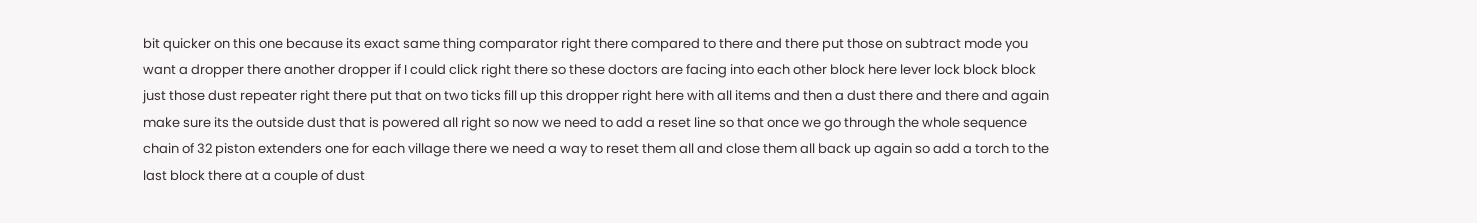bit quicker on this one because its exact same thing comparator right there compared to there and there put those on subtract mode you want a dropper there another dropper if I could click right there so these doctors are facing into each other block here lever lock block block just those dust repeater right there put that on two ticks fill up this dropper right here with all items and then a dust there and there and again make sure its the outside dust that is powered all right so now we need to add a reset line so that once we go through the whole sequence chain of 32 piston extenders one for each village there we need a way to reset them all and close them all back up again so add a torch to the last block there at a couple of dust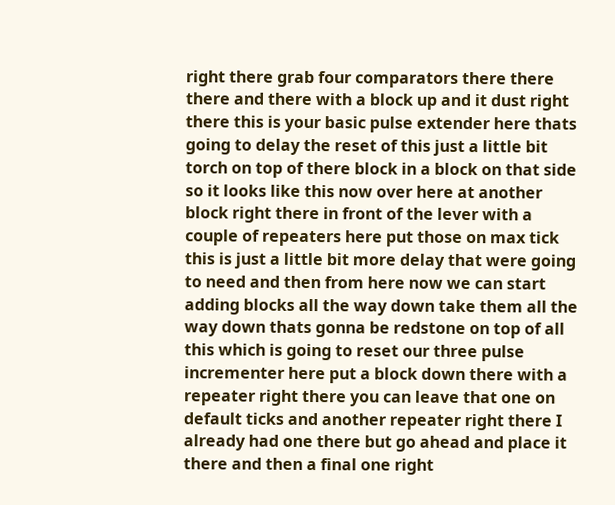right there grab four comparators there there there and there with a block up and it dust right there this is your basic pulse extender here thats going to delay the reset of this just a little bit torch on top of there block in a block on that side so it looks like this now over here at another block right there in front of the lever with a couple of repeaters here put those on max tick this is just a little bit more delay that were going to need and then from here now we can start adding blocks all the way down take them all the way down thats gonna be redstone on top of all this which is going to reset our three pulse incrementer here put a block down there with a repeater right there you can leave that one on default ticks and another repeater right there I already had one there but go ahead and place it there and then a final one right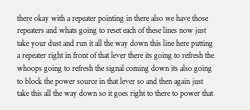there okay with a repeater pointing in there also we have those repeaters and whats going to reset each of these lines now just take your dust and run it all the way down this line here putting a repeater right in front of that lever there its going to refresh the whoops going to refresh the signal coming down its also going to block the power source in that lever so and then again just take this all the way down so it goes right to there to power that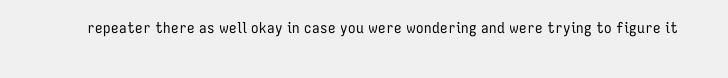repeater there as well okay in case you were wondering and were trying to figure it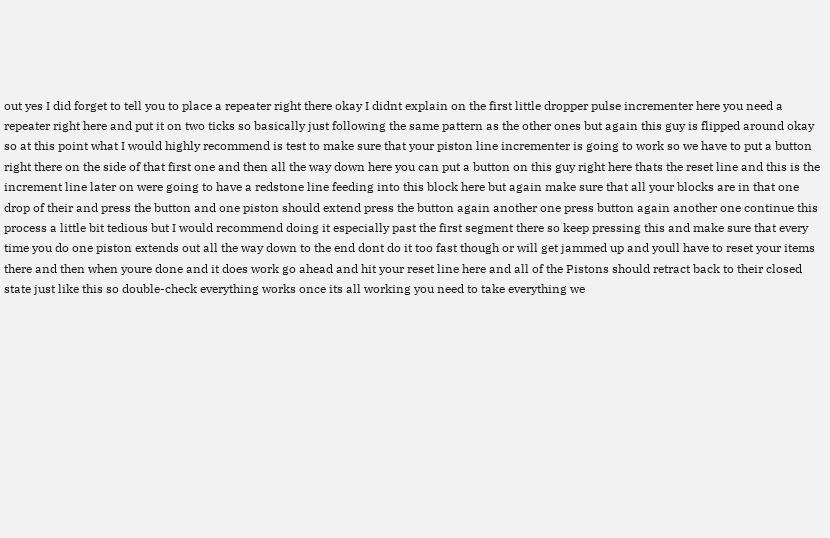out yes I did forget to tell you to place a repeater right there okay I didnt explain on the first little dropper pulse incrementer here you need a repeater right here and put it on two ticks so basically just following the same pattern as the other ones but again this guy is flipped around okay so at this point what I would highly recommend is test to make sure that your piston line incrementer is going to work so we have to put a button right there on the side of that first one and then all the way down here you can put a button on this guy right here thats the reset line and this is the increment line later on were going to have a redstone line feeding into this block here but again make sure that all your blocks are in that one drop of their and press the button and one piston should extend press the button again another one press button again another one continue this process a little bit tedious but I would recommend doing it especially past the first segment there so keep pressing this and make sure that every time you do one piston extends out all the way down to the end dont do it too fast though or will get jammed up and youll have to reset your items there and then when youre done and it does work go ahead and hit your reset line here and all of the Pistons should retract back to their closed state just like this so double-check everything works once its all working you need to take everything we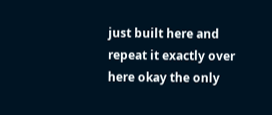just built here and repeat it exactly over here okay the only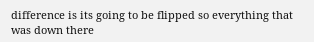difference is its going to be flipped so everything that was down there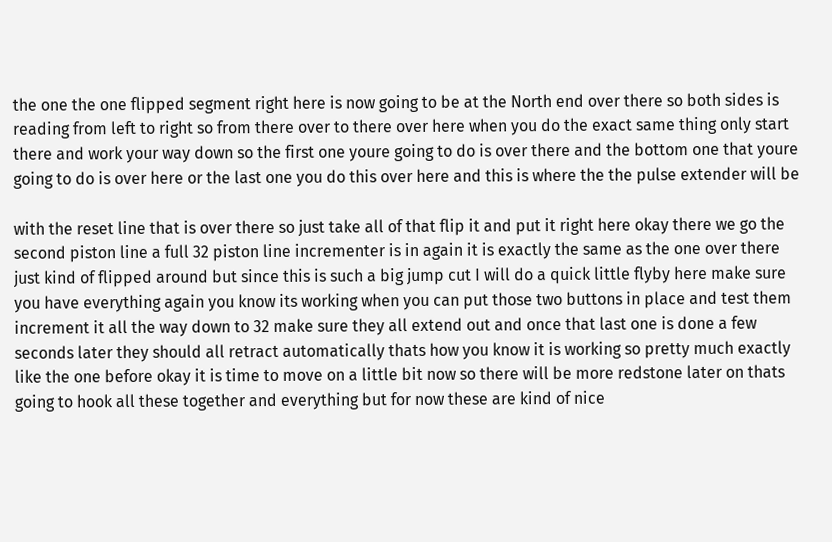the one the one flipped segment right here is now going to be at the North end over there so both sides is reading from left to right so from there over to there over here when you do the exact same thing only start there and work your way down so the first one youre going to do is over there and the bottom one that youre going to do is over here or the last one you do this over here and this is where the the pulse extender will be

with the reset line that is over there so just take all of that flip it and put it right here okay there we go the second piston line a full 32 piston line incrementer is in again it is exactly the same as the one over there just kind of flipped around but since this is such a big jump cut I will do a quick little flyby here make sure you have everything again you know its working when you can put those two buttons in place and test them increment it all the way down to 32 make sure they all extend out and once that last one is done a few seconds later they should all retract automatically thats how you know it is working so pretty much exactly like the one before okay it is time to move on a little bit now so there will be more redstone later on thats going to hook all these together and everything but for now these are kind of nice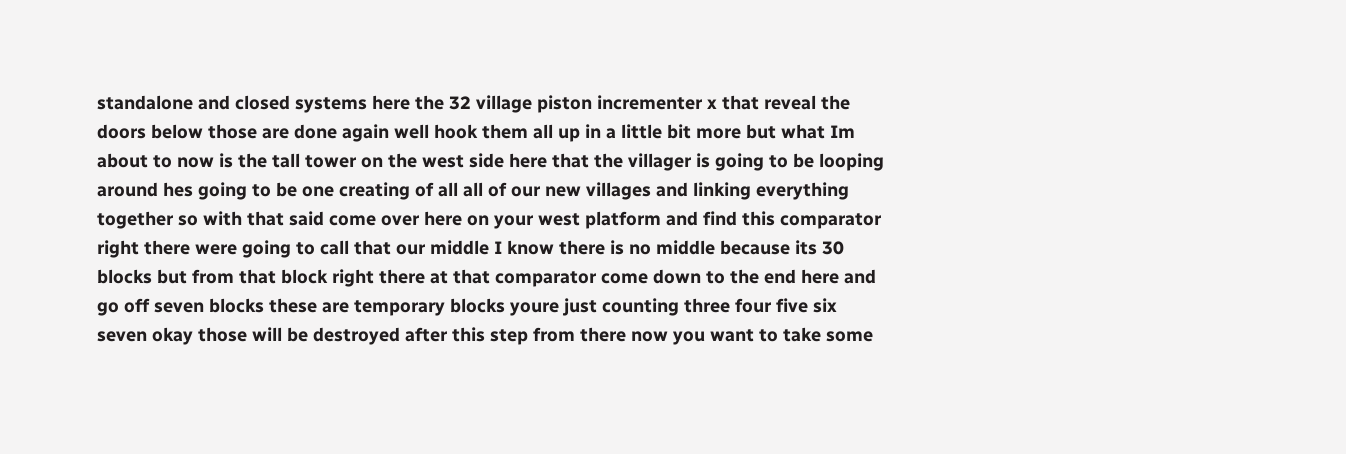standalone and closed systems here the 32 village piston incrementer x that reveal the doors below those are done again well hook them all up in a little bit more but what Im about to now is the tall tower on the west side here that the villager is going to be looping around hes going to be one creating of all all of our new villages and linking everything together so with that said come over here on your west platform and find this comparator right there were going to call that our middle I know there is no middle because its 30 blocks but from that block right there at that comparator come down to the end here and go off seven blocks these are temporary blocks youre just counting three four five six seven okay those will be destroyed after this step from there now you want to take some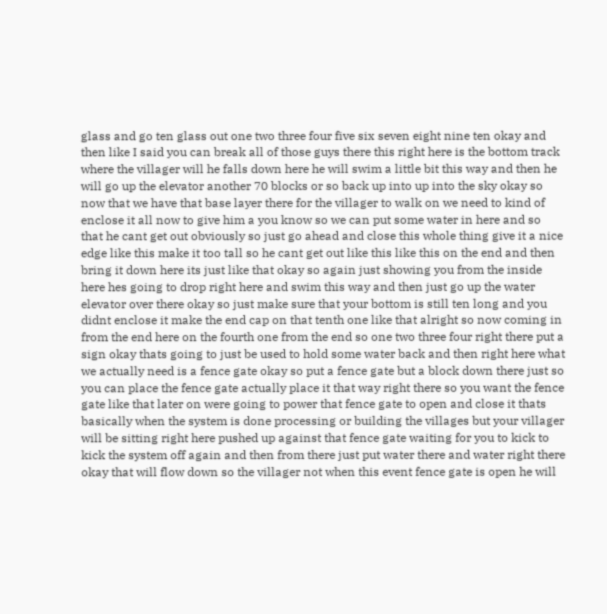glass and go ten glass out one two three four five six seven eight nine ten okay and then like I said you can break all of those guys there this right here is the bottom track where the villager will he falls down here he will swim a little bit this way and then he will go up the elevator another 70 blocks or so back up into up into the sky okay so now that we have that base layer there for the villager to walk on we need to kind of enclose it all now to give him a you know so we can put some water in here and so that he cant get out obviously so just go ahead and close this whole thing give it a nice edge like this make it too tall so he cant get out like this like this on the end and then bring it down here its just like that okay so again just showing you from the inside here hes going to drop right here and swim this way and then just go up the water elevator over there okay so just make sure that your bottom is still ten long and you didnt enclose it make the end cap on that tenth one like that alright so now coming in from the end here on the fourth one from the end so one two three four right there put a sign okay thats going to just be used to hold some water back and then right here what we actually need is a fence gate okay so put a fence gate but a block down there just so you can place the fence gate actually place it that way right there so you want the fence gate like that later on were going to power that fence gate to open and close it thats basically when the system is done processing or building the villages but your villager will be sitting right here pushed up against that fence gate waiting for you to kick to kick the system off again and then from there just put water there and water right there okay that will flow down so the villager not when this event fence gate is open he will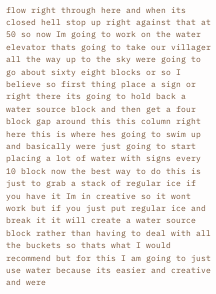flow right through here and when its closed hell stop up right against that at 50 so now Im going to work on the water elevator thats going to take our villager all the way up to the sky were going to go about sixty eight blocks or so I believe so first thing place a sign or right there its going to hold back a water source block and then get a four block gap around this this column right here this is where hes going to swim up and basically were just going to start placing a lot of water with signs every 10 block now the best way to do this is just to grab a stack of regular ice if you have it Im in creative so it wont work but if you just put regular ice and break it it will create a water source block rather than having to deal with all the buckets so thats what I would recommend but for this I am going to just use water because its easier and creative and were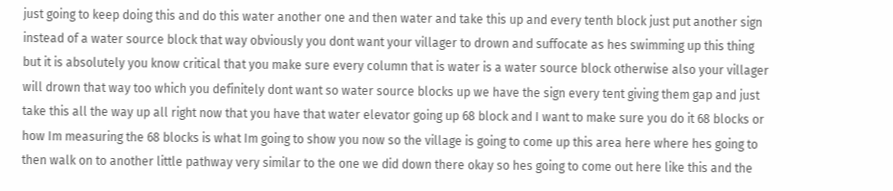just going to keep doing this and do this water another one and then water and take this up and every tenth block just put another sign instead of a water source block that way obviously you dont want your villager to drown and suffocate as hes swimming up this thing but it is absolutely you know critical that you make sure every column that is water is a water source block otherwise also your villager will drown that way too which you definitely dont want so water source blocks up we have the sign every tent giving them gap and just take this all the way up all right now that you have that water elevator going up 68 block and I want to make sure you do it 68 blocks or how Im measuring the 68 blocks is what Im going to show you now so the village is going to come up this area here where hes going to then walk on to another little pathway very similar to the one we did down there okay so hes going to come out here like this and the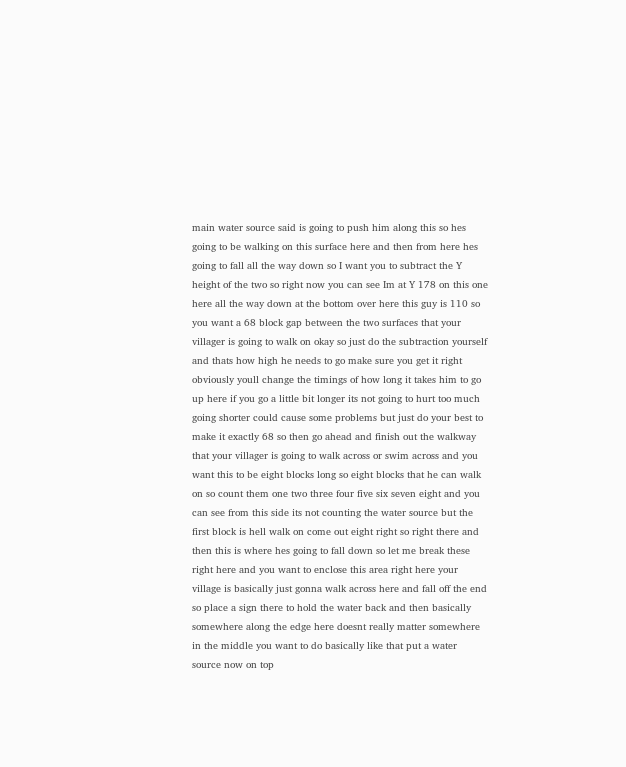main water source said is going to push him along this so hes going to be walking on this surface here and then from here hes going to fall all the way down so I want you to subtract the Y height of the two so right now you can see Im at Y 178 on this one here all the way down at the bottom over here this guy is 110 so you want a 68 block gap between the two surfaces that your villager is going to walk on okay so just do the subtraction yourself and thats how high he needs to go make sure you get it right obviously youll change the timings of how long it takes him to go up here if you go a little bit longer its not going to hurt too much going shorter could cause some problems but just do your best to make it exactly 68 so then go ahead and finish out the walkway that your villager is going to walk across or swim across and you want this to be eight blocks long so eight blocks that he can walk on so count them one two three four five six seven eight and you can see from this side its not counting the water source but the first block is hell walk on come out eight right so right there and then this is where hes going to fall down so let me break these right here and you want to enclose this area right here your village is basically just gonna walk across here and fall off the end so place a sign there to hold the water back and then basically somewhere along the edge here doesnt really matter somewhere in the middle you want to do basically like that put a water source now on top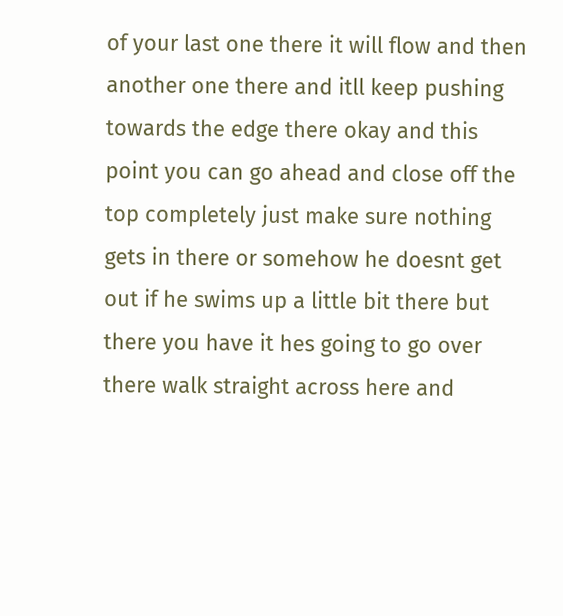of your last one there it will flow and then another one there and itll keep pushing towards the edge there okay and this point you can go ahead and close off the top completely just make sure nothing gets in there or somehow he doesnt get out if he swims up a little bit there but there you have it hes going to go over there walk straight across here and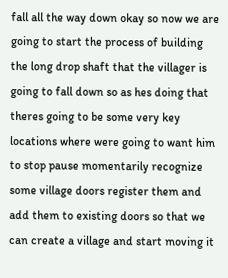fall all the way down okay so now we are going to start the process of building the long drop shaft that the villager is going to fall down so as hes doing that theres going to be some very key locations where were going to want him to stop pause momentarily recognize some village doors register them and add them to existing doors so that we can create a village and start moving it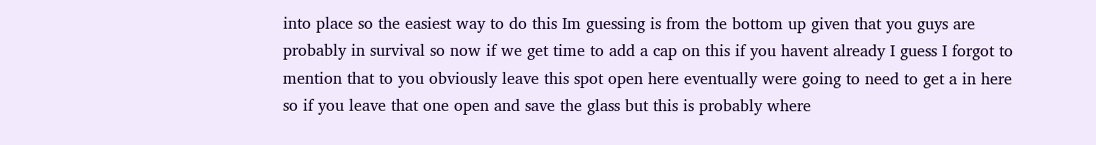into place so the easiest way to do this Im guessing is from the bottom up given that you guys are probably in survival so now if we get time to add a cap on this if you havent already I guess I forgot to mention that to you obviously leave this spot open here eventually were going to need to get a in here so if you leave that one open and save the glass but this is probably where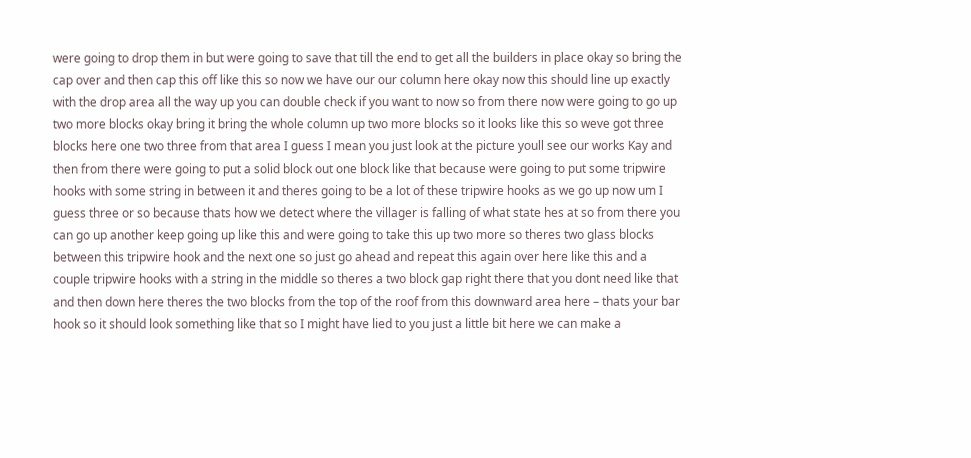were going to drop them in but were going to save that till the end to get all the builders in place okay so bring the cap over and then cap this off like this so now we have our our column here okay now this should line up exactly with the drop area all the way up you can double check if you want to now so from there now were going to go up two more blocks okay bring it bring the whole column up two more blocks so it looks like this so weve got three blocks here one two three from that area I guess I mean you just look at the picture youll see our works Kay and then from there were going to put a solid block out one block like that because were going to put some tripwire hooks with some string in between it and theres going to be a lot of these tripwire hooks as we go up now um I guess three or so because thats how we detect where the villager is falling of what state hes at so from there you can go up another keep going up like this and were going to take this up two more so theres two glass blocks between this tripwire hook and the next one so just go ahead and repeat this again over here like this and a couple tripwire hooks with a string in the middle so theres a two block gap right there that you dont need like that and then down here theres the two blocks from the top of the roof from this downward area here – thats your bar hook so it should look something like that so I might have lied to you just a little bit here we can make a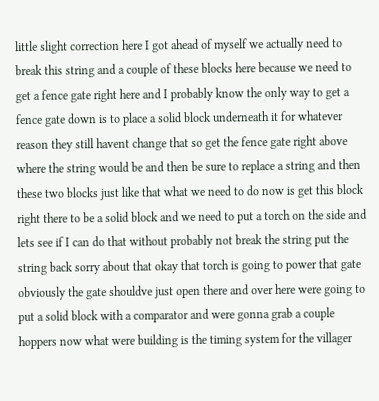little slight correction here I got ahead of myself we actually need to break this string and a couple of these blocks here because we need to get a fence gate right here and I probably know the only way to get a fence gate down is to place a solid block underneath it for whatever reason they still havent change that so get the fence gate right above where the string would be and then be sure to replace a string and then these two blocks just like that what we need to do now is get this block right there to be a solid block and we need to put a torch on the side and lets see if I can do that without probably not break the string put the string back sorry about that okay that torch is going to power that gate obviously the gate shouldve just open there and over here were going to put a solid block with a comparator and were gonna grab a couple hoppers now what were building is the timing system for the villager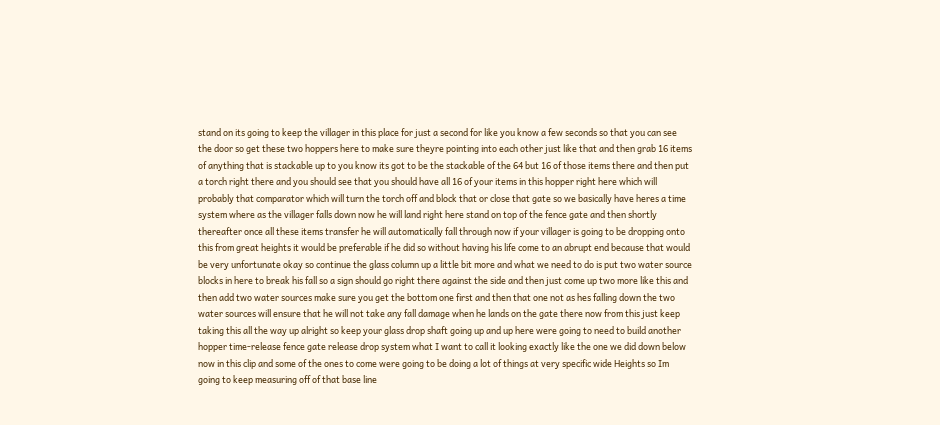stand on its going to keep the villager in this place for just a second for like you know a few seconds so that you can see the door so get these two hoppers here to make sure theyre pointing into each other just like that and then grab 16 items of anything that is stackable up to you know its got to be the stackable of the 64 but 16 of those items there and then put a torch right there and you should see that you should have all 16 of your items in this hopper right here which will probably that comparator which will turn the torch off and block that or close that gate so we basically have heres a time system where as the villager falls down now he will land right here stand on top of the fence gate and then shortly thereafter once all these items transfer he will automatically fall through now if your villager is going to be dropping onto this from great heights it would be preferable if he did so without having his life come to an abrupt end because that would be very unfortunate okay so continue the glass column up a little bit more and what we need to do is put two water source blocks in here to break his fall so a sign should go right there against the side and then just come up two more like this and then add two water sources make sure you get the bottom one first and then that one not as hes falling down the two water sources will ensure that he will not take any fall damage when he lands on the gate there now from this just keep taking this all the way up alright so keep your glass drop shaft going up and up here were going to need to build another hopper time-release fence gate release drop system what I want to call it looking exactly like the one we did down below now in this clip and some of the ones to come were going to be doing a lot of things at very specific wide Heights so Im going to keep measuring off of that base line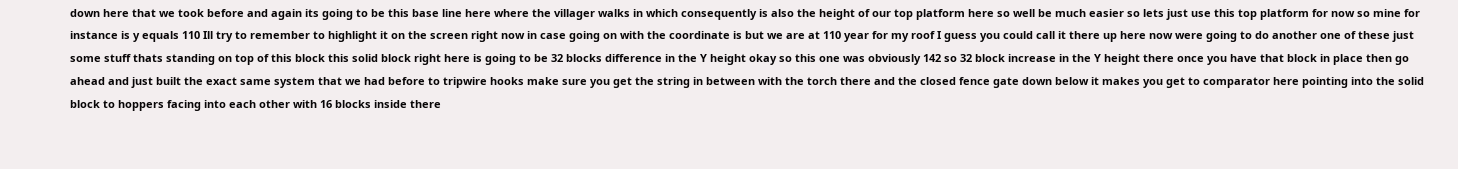down here that we took before and again its going to be this base line here where the villager walks in which consequently is also the height of our top platform here so well be much easier so lets just use this top platform for now so mine for instance is y equals 110 Ill try to remember to highlight it on the screen right now in case going on with the coordinate is but we are at 110 year for my roof I guess you could call it there up here now were going to do another one of these just some stuff thats standing on top of this block this solid block right here is going to be 32 blocks difference in the Y height okay so this one was obviously 142 so 32 block increase in the Y height there once you have that block in place then go ahead and just built the exact same system that we had before to tripwire hooks make sure you get the string in between with the torch there and the closed fence gate down below it makes you get to comparator here pointing into the solid block to hoppers facing into each other with 16 blocks inside there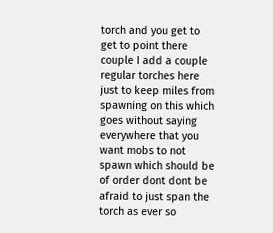torch and you get to get to point there couple I add a couple regular torches here just to keep miles from spawning on this which goes without saying everywhere that you want mobs to not spawn which should be of order dont dont be afraid to just span the torch as ever so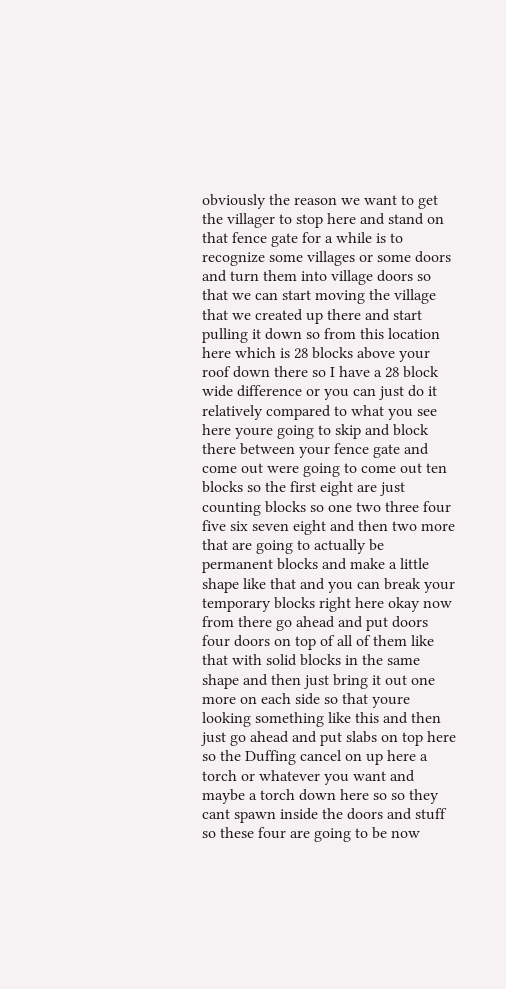obviously the reason we want to get the villager to stop here and stand on that fence gate for a while is to recognize some villages or some doors and turn them into village doors so that we can start moving the village that we created up there and start pulling it down so from this location here which is 28 blocks above your roof down there so I have a 28 block wide difference or you can just do it relatively compared to what you see here youre going to skip and block there between your fence gate and come out were going to come out ten blocks so the first eight are just counting blocks so one two three four five six seven eight and then two more that are going to actually be permanent blocks and make a little shape like that and you can break your temporary blocks right here okay now from there go ahead and put doors four doors on top of all of them like that with solid blocks in the same shape and then just bring it out one more on each side so that youre looking something like this and then just go ahead and put slabs on top here so the Duffing cancel on up here a torch or whatever you want and maybe a torch down here so so they cant spawn inside the doors and stuff so these four are going to be now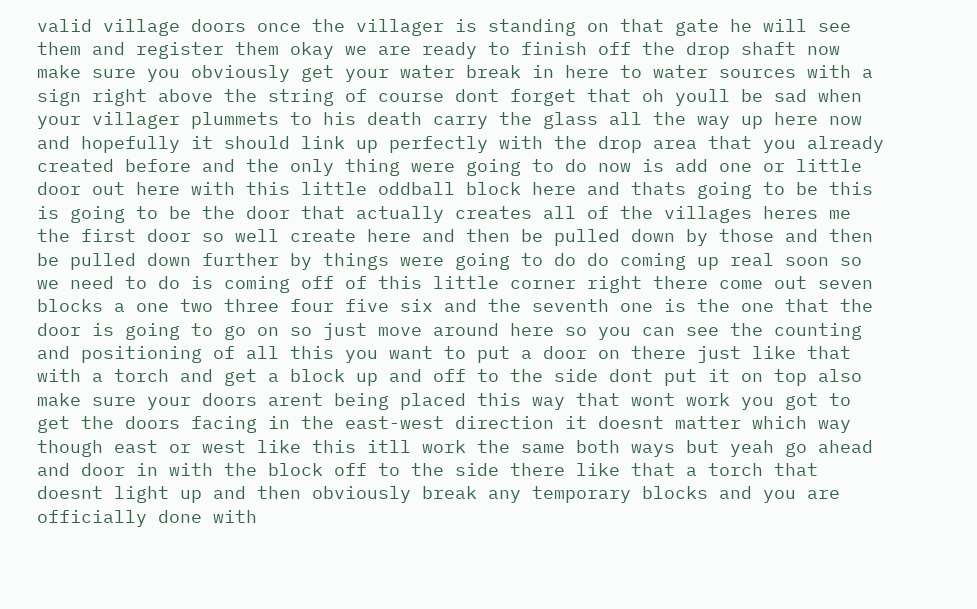valid village doors once the villager is standing on that gate he will see them and register them okay we are ready to finish off the drop shaft now make sure you obviously get your water break in here to water sources with a sign right above the string of course dont forget that oh youll be sad when your villager plummets to his death carry the glass all the way up here now and hopefully it should link up perfectly with the drop area that you already created before and the only thing were going to do now is add one or little door out here with this little oddball block here and thats going to be this is going to be the door that actually creates all of the villages heres me the first door so well create here and then be pulled down by those and then be pulled down further by things were going to do do coming up real soon so we need to do is coming off of this little corner right there come out seven blocks a one two three four five six and the seventh one is the one that the door is going to go on so just move around here so you can see the counting and positioning of all this you want to put a door on there just like that with a torch and get a block up and off to the side dont put it on top also make sure your doors arent being placed this way that wont work you got to get the doors facing in the east-west direction it doesnt matter which way though east or west like this itll work the same both ways but yeah go ahead and door in with the block off to the side there like that a torch that doesnt light up and then obviously break any temporary blocks and you are officially done with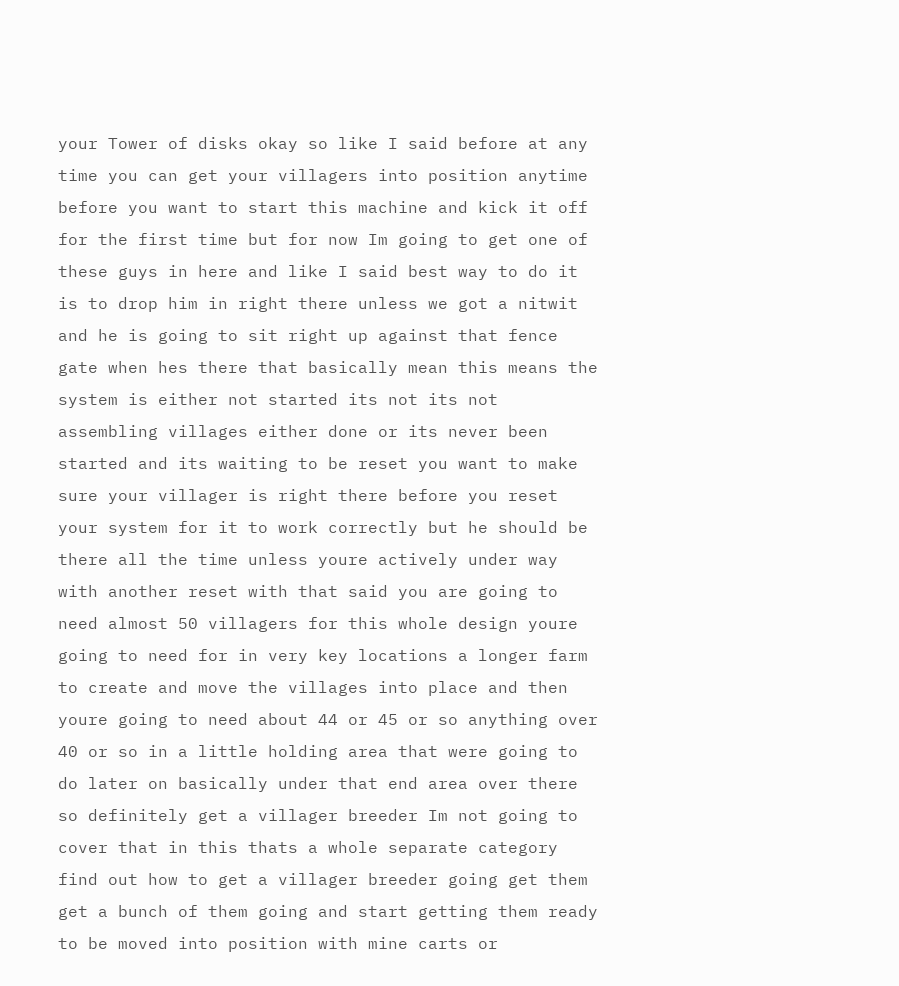your Tower of disks okay so like I said before at any time you can get your villagers into position anytime before you want to start this machine and kick it off for the first time but for now Im going to get one of these guys in here and like I said best way to do it is to drop him in right there unless we got a nitwit and he is going to sit right up against that fence gate when hes there that basically mean this means the system is either not started its not its not assembling villages either done or its never been started and its waiting to be reset you want to make sure your villager is right there before you reset your system for it to work correctly but he should be there all the time unless youre actively under way with another reset with that said you are going to need almost 50 villagers for this whole design youre going to need for in very key locations a longer farm to create and move the villages into place and then youre going to need about 44 or 45 or so anything over 40 or so in a little holding area that were going to do later on basically under that end area over there so definitely get a villager breeder Im not going to cover that in this thats a whole separate category find out how to get a villager breeder going get them get a bunch of them going and start getting them ready to be moved into position with mine carts or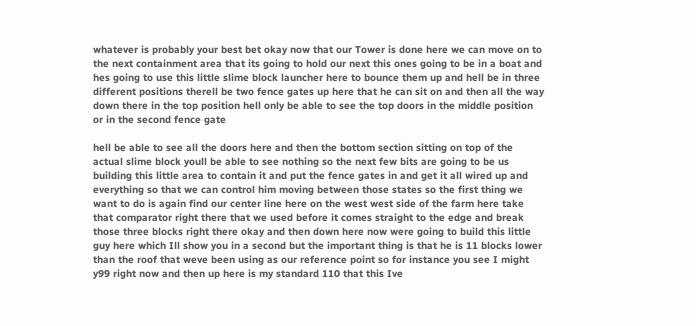whatever is probably your best bet okay now that our Tower is done here we can move on to the next containment area that its going to hold our next this ones going to be in a boat and hes going to use this little slime block launcher here to bounce them up and hell be in three different positions therell be two fence gates up here that he can sit on and then all the way down there in the top position hell only be able to see the top doors in the middle position or in the second fence gate

hell be able to see all the doors here and then the bottom section sitting on top of the actual slime block youll be able to see nothing so the next few bits are going to be us building this little area to contain it and put the fence gates in and get it all wired up and everything so that we can control him moving between those states so the first thing we want to do is again find our center line here on the west west side of the farm here take that comparator right there that we used before it comes straight to the edge and break those three blocks right there okay and then down here now were going to build this little guy here which Ill show you in a second but the important thing is that he is 11 blocks lower than the roof that weve been using as our reference point so for instance you see I might y99 right now and then up here is my standard 110 that this Ive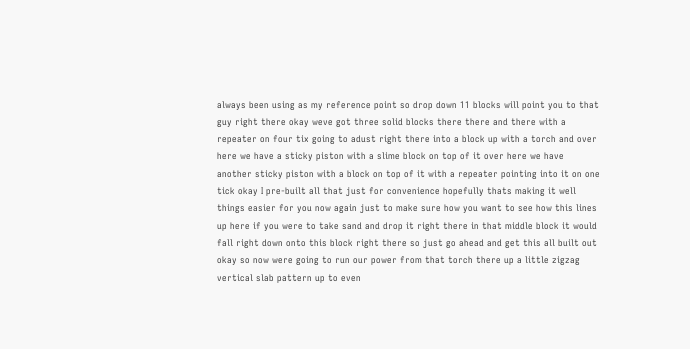always been using as my reference point so drop down 11 blocks will point you to that guy right there okay weve got three solid blocks there there and there with a repeater on four tix going to adust right there into a block up with a torch and over here we have a sticky piston with a slime block on top of it over here we have another sticky piston with a block on top of it with a repeater pointing into it on one tick okay I pre-built all that just for convenience hopefully thats making it well things easier for you now again just to make sure how you want to see how this lines up here if you were to take sand and drop it right there in that middle block it would fall right down onto this block right there so just go ahead and get this all built out okay so now were going to run our power from that torch there up a little zigzag vertical slab pattern up to even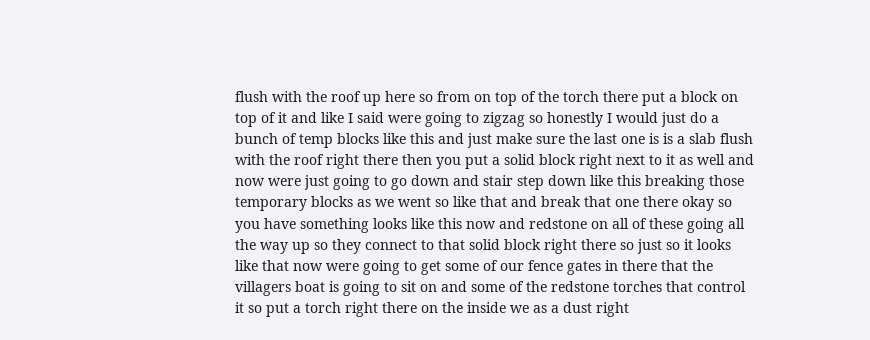flush with the roof up here so from on top of the torch there put a block on top of it and like I said were going to zigzag so honestly I would just do a bunch of temp blocks like this and just make sure the last one is is a slab flush with the roof right there then you put a solid block right next to it as well and now were just going to go down and stair step down like this breaking those temporary blocks as we went so like that and break that one there okay so you have something looks like this now and redstone on all of these going all the way up so they connect to that solid block right there so just so it looks like that now were going to get some of our fence gates in there that the villagers boat is going to sit on and some of the redstone torches that control it so put a torch right there on the inside we as a dust right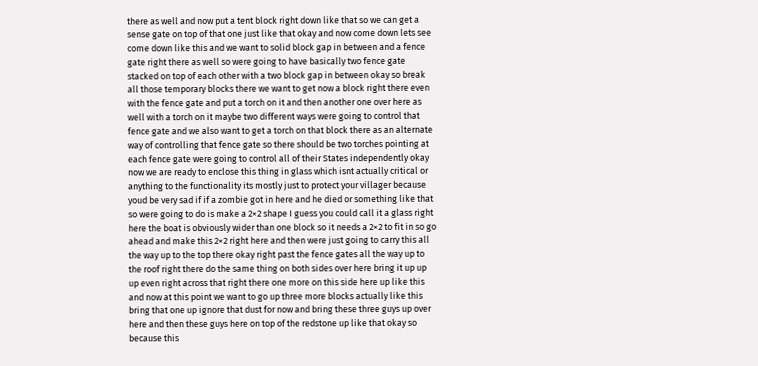there as well and now put a tent block right down like that so we can get a sense gate on top of that one just like that okay and now come down lets see come down like this and we want to solid block gap in between and a fence gate right there as well so were going to have basically two fence gate stacked on top of each other with a two block gap in between okay so break all those temporary blocks there we want to get now a block right there even with the fence gate and put a torch on it and then another one over here as well with a torch on it maybe two different ways were going to control that fence gate and we also want to get a torch on that block there as an alternate way of controlling that fence gate so there should be two torches pointing at each fence gate were going to control all of their States independently okay now we are ready to enclose this thing in glass which isnt actually critical or anything to the functionality its mostly just to protect your villager because youd be very sad if if a zombie got in here and he died or something like that so were going to do is make a 2×2 shape I guess you could call it a glass right here the boat is obviously wider than one block so it needs a 2×2 to fit in so go ahead and make this 2×2 right here and then were just going to carry this all the way up to the top there okay right past the fence gates all the way up to the roof right there do the same thing on both sides over here bring it up up up even right across that right there one more on this side here up like this and now at this point we want to go up three more blocks actually like this bring that one up ignore that dust for now and bring these three guys up over here and then these guys here on top of the redstone up like that okay so because this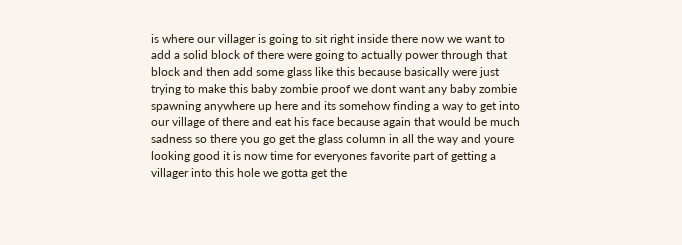is where our villager is going to sit right inside there now we want to add a solid block of there were going to actually power through that block and then add some glass like this because basically were just trying to make this baby zombie proof we dont want any baby zombie spawning anywhere up here and its somehow finding a way to get into our village of there and eat his face because again that would be much sadness so there you go get the glass column in all the way and youre looking good it is now time for everyones favorite part of getting a villager into this hole we gotta get the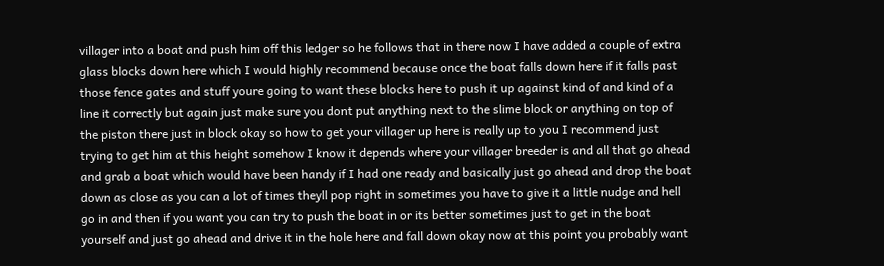villager into a boat and push him off this ledger so he follows that in there now I have added a couple of extra glass blocks down here which I would highly recommend because once the boat falls down here if it falls past those fence gates and stuff youre going to want these blocks here to push it up against kind of and kind of a line it correctly but again just make sure you dont put anything next to the slime block or anything on top of the piston there just in block okay so how to get your villager up here is really up to you I recommend just trying to get him at this height somehow I know it depends where your villager breeder is and all that go ahead and grab a boat which would have been handy if I had one ready and basically just go ahead and drop the boat down as close as you can a lot of times theyll pop right in sometimes you have to give it a little nudge and hell go in and then if you want you can try to push the boat in or its better sometimes just to get in the boat yourself and just go ahead and drive it in the hole here and fall down okay now at this point you probably want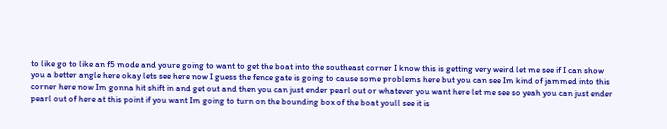to like go to like an f5 mode and youre going to want to get the boat into the southeast corner I know this is getting very weird let me see if I can show you a better angle here okay lets see here now I guess the fence gate is going to cause some problems here but you can see Im kind of jammed into this corner here now Im gonna hit shift in and get out and then you can just ender pearl out or whatever you want here let me see so yeah you can just ender pearl out of here at this point if you want Im going to turn on the bounding box of the boat youll see it is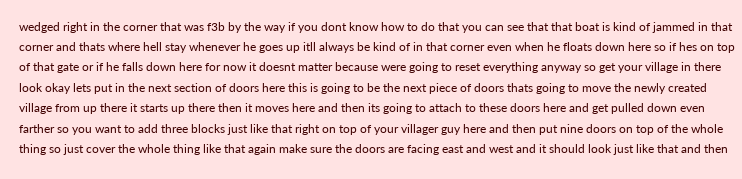wedged right in the corner that was f3b by the way if you dont know how to do that you can see that that boat is kind of jammed in that corner and thats where hell stay whenever he goes up itll always be kind of in that corner even when he floats down here so if hes on top of that gate or if he falls down here for now it doesnt matter because were going to reset everything anyway so get your village in there look okay lets put in the next section of doors here this is going to be the next piece of doors thats going to move the newly created village from up there it starts up there then it moves here and then its going to attach to these doors here and get pulled down even farther so you want to add three blocks just like that right on top of your villager guy here and then put nine doors on top of the whole thing so just cover the whole thing like that again make sure the doors are facing east and west and it should look just like that and then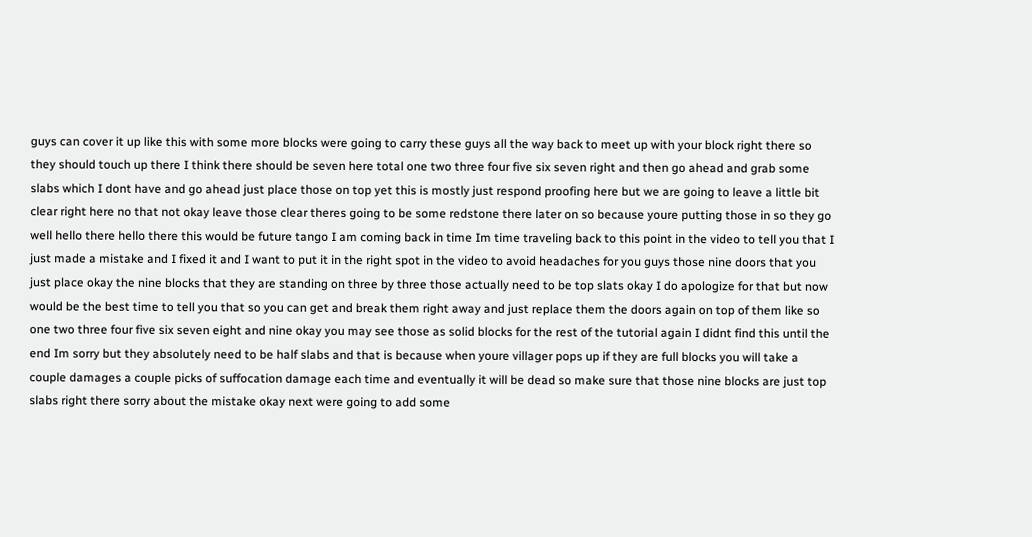guys can cover it up like this with some more blocks were going to carry these guys all the way back to meet up with your block right there so they should touch up there I think there should be seven here total one two three four five six seven right and then go ahead and grab some slabs which I dont have and go ahead just place those on top yet this is mostly just respond proofing here but we are going to leave a little bit clear right here no that not okay leave those clear theres going to be some redstone there later on so because youre putting those in so they go well hello there hello there this would be future tango I am coming back in time Im time traveling back to this point in the video to tell you that I just made a mistake and I fixed it and I want to put it in the right spot in the video to avoid headaches for you guys those nine doors that you just place okay the nine blocks that they are standing on three by three those actually need to be top slats okay I do apologize for that but now would be the best time to tell you that so you can get and break them right away and just replace them the doors again on top of them like so one two three four five six seven eight and nine okay you may see those as solid blocks for the rest of the tutorial again I didnt find this until the end Im sorry but they absolutely need to be half slabs and that is because when youre villager pops up if they are full blocks you will take a couple damages a couple picks of suffocation damage each time and eventually it will be dead so make sure that those nine blocks are just top slabs right there sorry about the mistake okay next were going to add some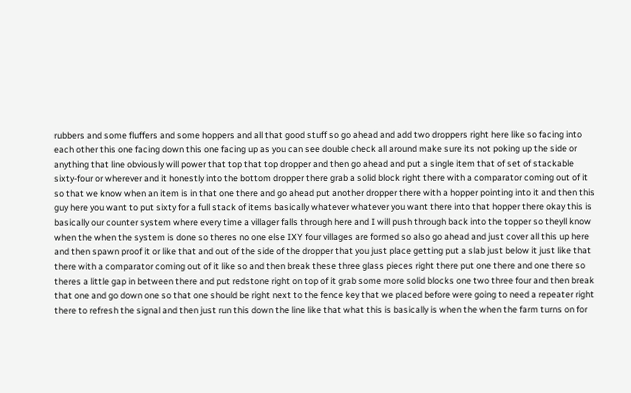rubbers and some fluffers and some hoppers and all that good stuff so go ahead and add two droppers right here like so facing into each other this one facing down this one facing up as you can see double check all around make sure its not poking up the side or anything that line obviously will power that top that top dropper and then go ahead and put a single item that of set of stackable sixty-four or wherever and it honestly into the bottom dropper there grab a solid block right there with a comparator coming out of it so that we know when an item is in that one there and go ahead put another dropper there with a hopper pointing into it and then this guy here you want to put sixty for a full stack of items basically whatever whatever you want there into that hopper there okay this is basically our counter system where every time a villager falls through here and I will push through back into the topper so theyll know when the when the system is done so theres no one else IXY four villages are formed so also go ahead and just cover all this up here and then spawn proof it or like that and out of the side of the dropper that you just place getting put a slab just below it just like that there with a comparator coming out of it like so and then break these three glass pieces right there put one there and one there so theres a little gap in between there and put redstone right on top of it grab some more solid blocks one two three four and then break that one and go down one so that one should be right next to the fence key that we placed before were going to need a repeater right there to refresh the signal and then just run this down the line like that what this is basically is when the when the farm turns on for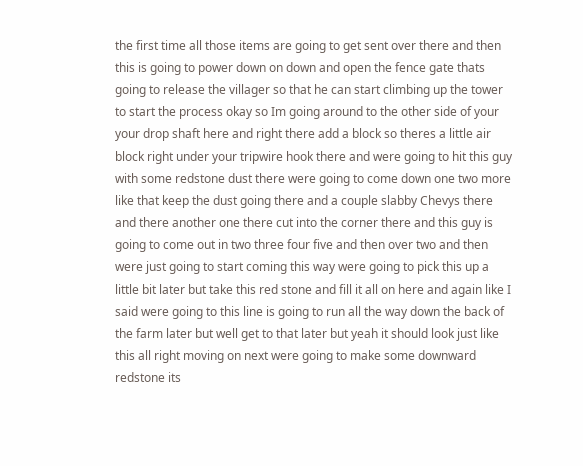the first time all those items are going to get sent over there and then this is going to power down on down and open the fence gate thats going to release the villager so that he can start climbing up the tower to start the process okay so Im going around to the other side of your your drop shaft here and right there add a block so theres a little air block right under your tripwire hook there and were going to hit this guy with some redstone dust there were going to come down one two more like that keep the dust going there and a couple slabby Chevys there and there another one there cut into the corner there and this guy is going to come out in two three four five and then over two and then were just going to start coming this way were going to pick this up a little bit later but take this red stone and fill it all on here and again like I said were going to this line is going to run all the way down the back of the farm later but well get to that later but yeah it should look just like this all right moving on next were going to make some downward redstone its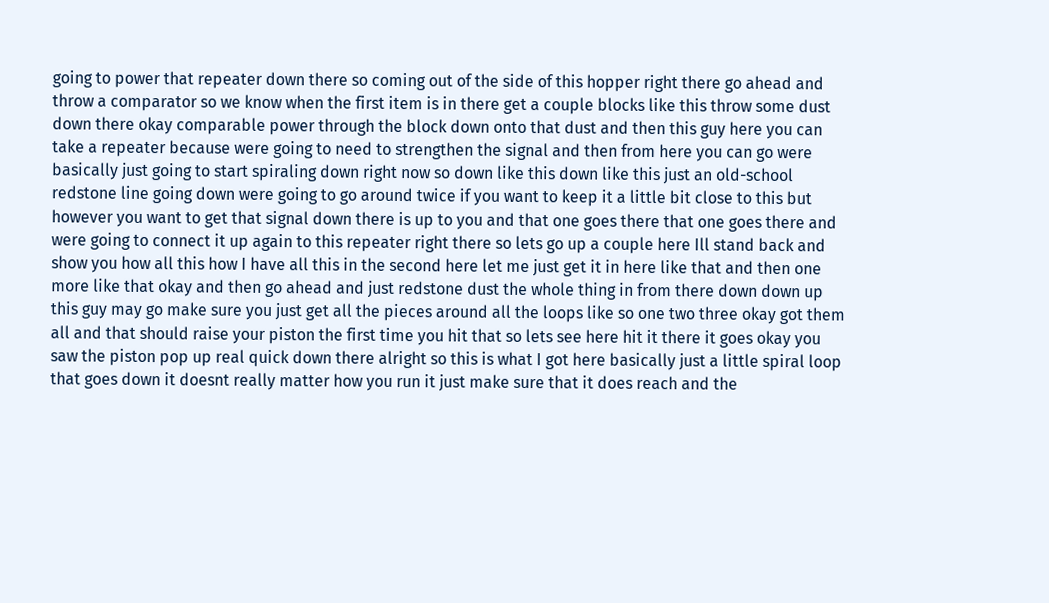going to power that repeater down there so coming out of the side of this hopper right there go ahead and throw a comparator so we know when the first item is in there get a couple blocks like this throw some dust down there okay comparable power through the block down onto that dust and then this guy here you can take a repeater because were going to need to strengthen the signal and then from here you can go were basically just going to start spiraling down right now so down like this down like this just an old-school redstone line going down were going to go around twice if you want to keep it a little bit close to this but however you want to get that signal down there is up to you and that one goes there that one goes there and were going to connect it up again to this repeater right there so lets go up a couple here Ill stand back and show you how all this how I have all this in the second here let me just get it in here like that and then one more like that okay and then go ahead and just redstone dust the whole thing in from there down down up this guy may go make sure you just get all the pieces around all the loops like so one two three okay got them all and that should raise your piston the first time you hit that so lets see here hit it there it goes okay you saw the piston pop up real quick down there alright so this is what I got here basically just a little spiral loop that goes down it doesnt really matter how you run it just make sure that it does reach and the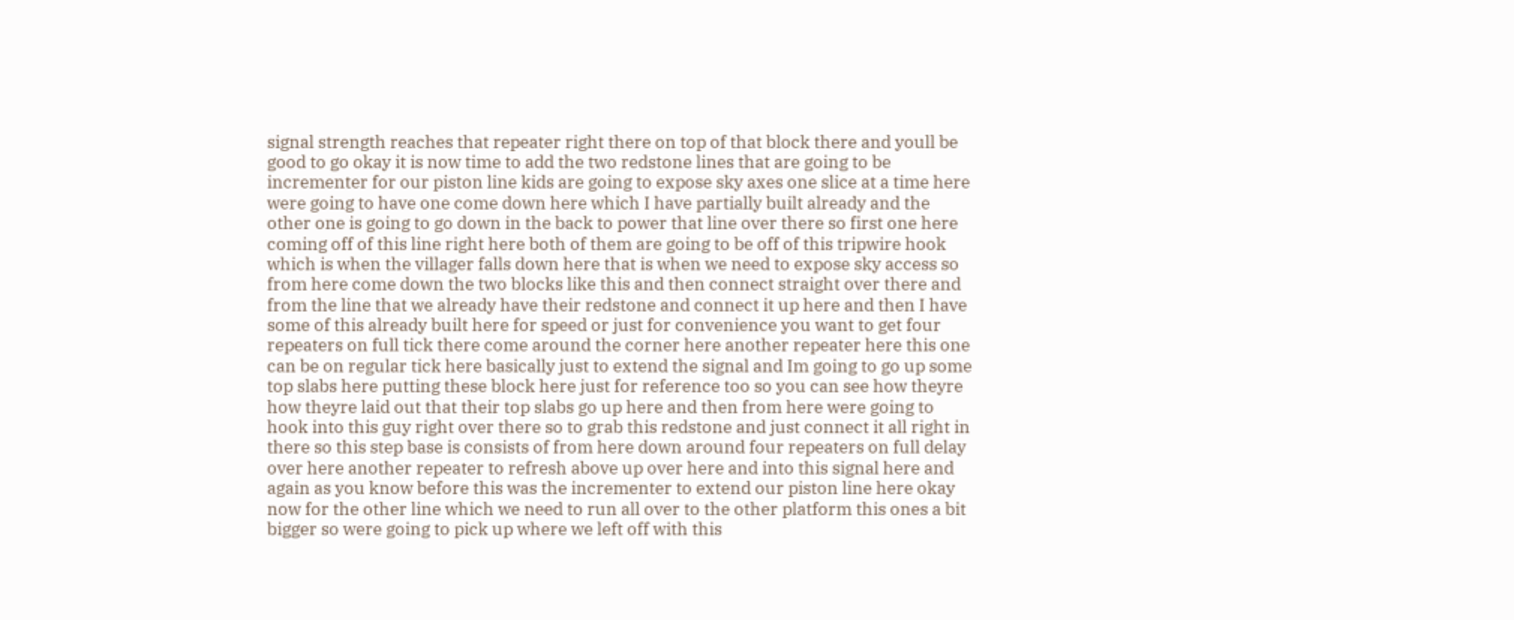signal strength reaches that repeater right there on top of that block there and youll be good to go okay it is now time to add the two redstone lines that are going to be incrementer for our piston line kids are going to expose sky axes one slice at a time here were going to have one come down here which I have partially built already and the other one is going to go down in the back to power that line over there so first one here coming off of this line right here both of them are going to be off of this tripwire hook which is when the villager falls down here that is when we need to expose sky access so from here come down the two blocks like this and then connect straight over there and from the line that we already have their redstone and connect it up here and then I have some of this already built here for speed or just for convenience you want to get four repeaters on full tick there come around the corner here another repeater here this one can be on regular tick here basically just to extend the signal and Im going to go up some top slabs here putting these block here just for reference too so you can see how theyre how theyre laid out that their top slabs go up here and then from here were going to hook into this guy right over there so to grab this redstone and just connect it all right in there so this step base is consists of from here down around four repeaters on full delay over here another repeater to refresh above up over here and into this signal here and again as you know before this was the incrementer to extend our piston line here okay now for the other line which we need to run all over to the other platform this ones a bit bigger so were going to pick up where we left off with this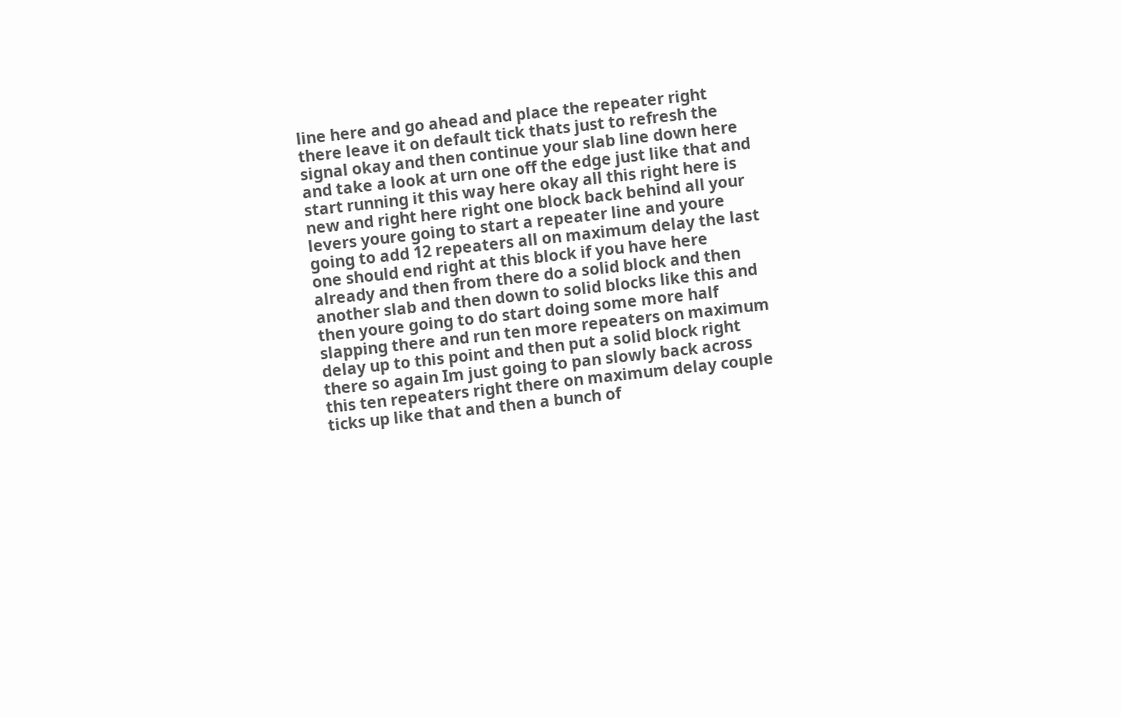line here and go ahead and place the repeater right there leave it on default tick thats just to refresh the signal okay and then continue your slab line down here and take a look at urn one off the edge just like that and start running it this way here okay all this right here is new and right here right one block back behind all your levers youre going to start a repeater line and youre going to add 12 repeaters all on maximum delay the last one should end right at this block if you have here already and then from there do a solid block and then another slab and then down to solid blocks like this and then youre going to do start doing some more half slapping there and run ten more repeaters on maximum delay up to this point and then put a solid block right there so again Im just going to pan slowly back across this ten repeaters right there on maximum delay couple ticks up like that and then a bunch of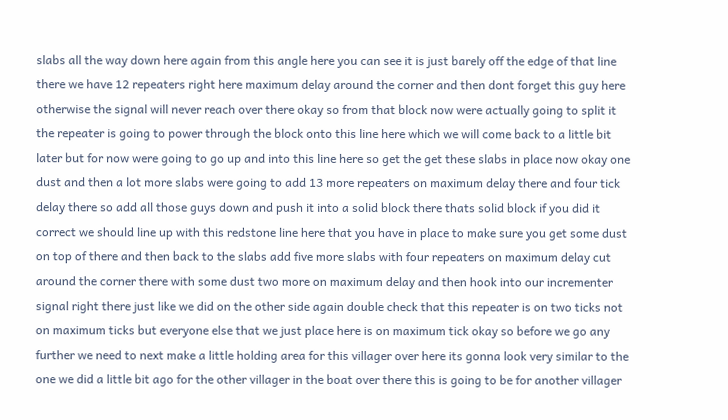slabs all the way down here again from this angle here you can see it is just barely off the edge of that line there we have 12 repeaters right here maximum delay around the corner and then dont forget this guy here otherwise the signal will never reach over there okay so from that block now were actually going to split it the repeater is going to power through the block onto this line here which we will come back to a little bit later but for now were going to go up and into this line here so get the get these slabs in place now okay one dust and then a lot more slabs were going to add 13 more repeaters on maximum delay there and four tick delay there so add all those guys down and push it into a solid block there thats solid block if you did it correct we should line up with this redstone line here that you have in place to make sure you get some dust on top of there and then back to the slabs add five more slabs with four repeaters on maximum delay cut around the corner there with some dust two more on maximum delay and then hook into our incrementer signal right there just like we did on the other side again double check that this repeater is on two ticks not on maximum ticks but everyone else that we just place here is on maximum tick okay so before we go any further we need to next make a little holding area for this villager over here its gonna look very similar to the one we did a little bit ago for the other villager in the boat over there this is going to be for another villager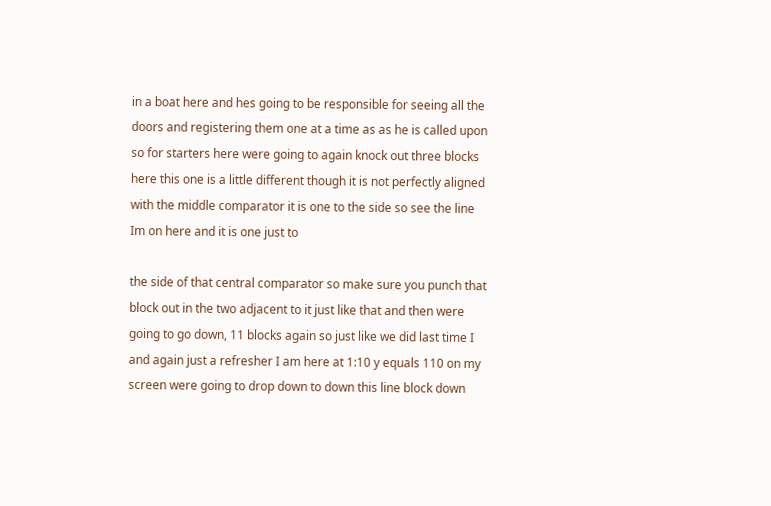in a boat here and hes going to be responsible for seeing all the doors and registering them one at a time as as he is called upon so for starters here were going to again knock out three blocks here this one is a little different though it is not perfectly aligned with the middle comparator it is one to the side so see the line Im on here and it is one just to

the side of that central comparator so make sure you punch that block out in the two adjacent to it just like that and then were going to go down, 11 blocks again so just like we did last time I and again just a refresher I am here at 1:10 y equals 110 on my screen were going to drop down to down this line block down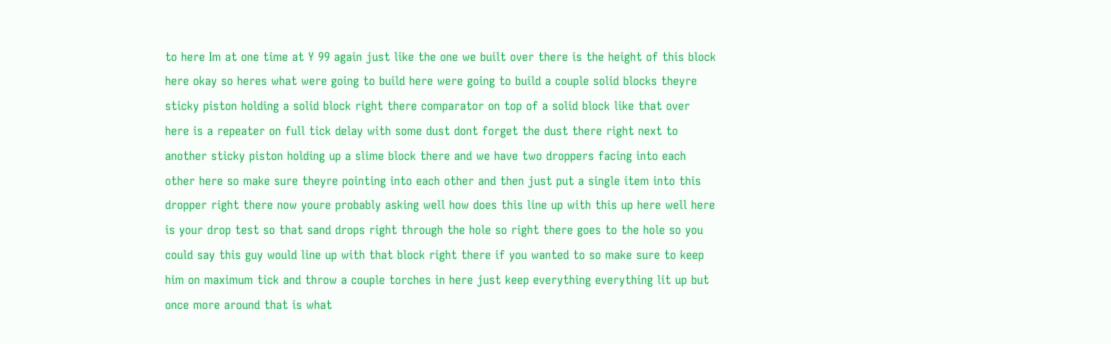to here Im at one time at Y 99 again just like the one we built over there is the height of this block here okay so heres what were going to build here were going to build a couple solid blocks theyre sticky piston holding a solid block right there comparator on top of a solid block like that over here is a repeater on full tick delay with some dust dont forget the dust there right next to another sticky piston holding up a slime block there and we have two droppers facing into each other here so make sure theyre pointing into each other and then just put a single item into this dropper right there now youre probably asking well how does this line up with this up here well here is your drop test so that sand drops right through the hole so right there goes to the hole so you could say this guy would line up with that block right there if you wanted to so make sure to keep him on maximum tick and throw a couple torches in here just keep everything everything lit up but once more around that is what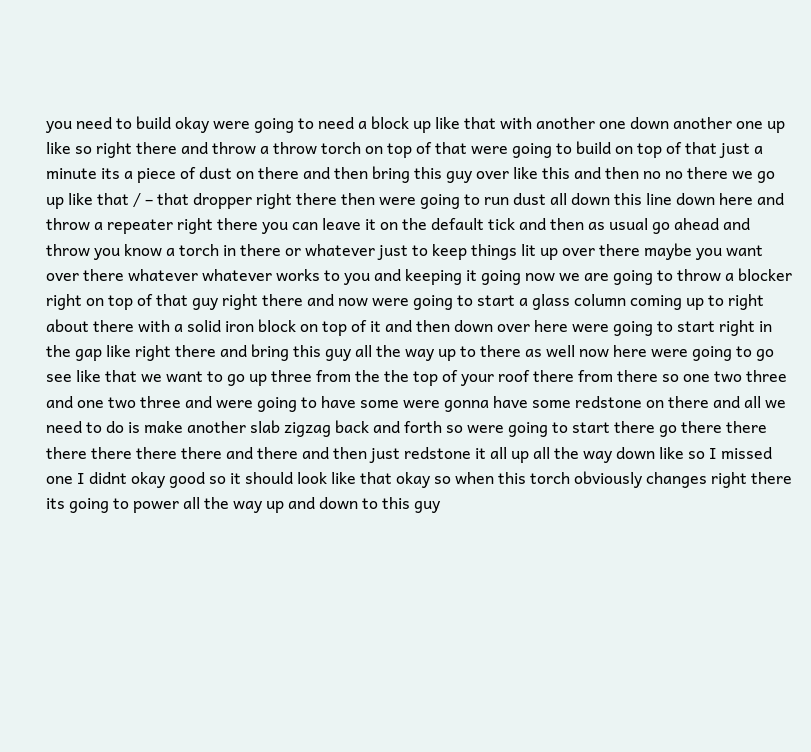you need to build okay were going to need a block up like that with another one down another one up like so right there and throw a throw torch on top of that were going to build on top of that just a minute its a piece of dust on there and then bring this guy over like this and then no no there we go up like that / – that dropper right there then were going to run dust all down this line down here and throw a repeater right there you can leave it on the default tick and then as usual go ahead and throw you know a torch in there or whatever just to keep things lit up over there maybe you want over there whatever whatever works to you and keeping it going now we are going to throw a blocker right on top of that guy right there and now were going to start a glass column coming up to right about there with a solid iron block on top of it and then down over here were going to start right in the gap like right there and bring this guy all the way up to there as well now here were going to go see like that we want to go up three from the the top of your roof there from there so one two three and one two three and were going to have some were gonna have some redstone on there and all we need to do is make another slab zigzag back and forth so were going to start there go there there there there there there and there and then just redstone it all up all the way down like so I missed one I didnt okay good so it should look like that okay so when this torch obviously changes right there its going to power all the way up and down to this guy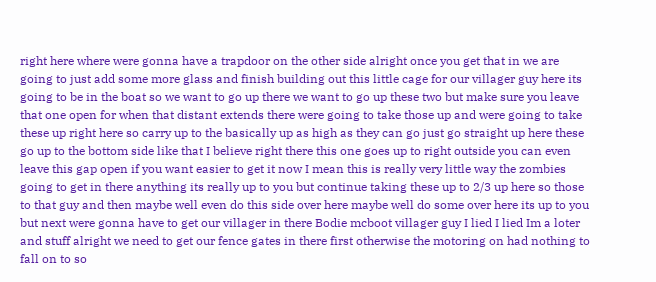right here where were gonna have a trapdoor on the other side alright once you get that in we are going to just add some more glass and finish building out this little cage for our villager guy here its going to be in the boat so we want to go up there we want to go up these two but make sure you leave that one open for when that distant extends there were going to take those up and were going to take these up right here so carry up to the basically up as high as they can go just go straight up here these go up to the bottom side like that I believe right there this one goes up to right outside you can even leave this gap open if you want easier to get it now I mean this is really very little way the zombies going to get in there anything its really up to you but continue taking these up to 2/3 up here so those to that guy and then maybe well even do this side over here maybe well do some over here its up to you but next were gonna have to get our villager in there Bodie mcboot villager guy I lied I lied Im a loter and stuff alright we need to get our fence gates in there first otherwise the motoring on had nothing to fall on to so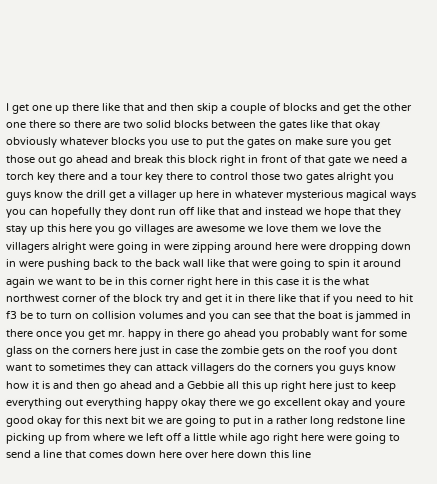I get one up there like that and then skip a couple of blocks and get the other one there so there are two solid blocks between the gates like that okay obviously whatever blocks you use to put the gates on make sure you get those out go ahead and break this block right in front of that gate we need a torch key there and a tour key there to control those two gates alright you guys know the drill get a villager up here in whatever mysterious magical ways you can hopefully they dont run off like that and instead we hope that they stay up this here you go villages are awesome we love them we love the villagers alright were going in were zipping around here were dropping down in were pushing back to the back wall like that were going to spin it around again we want to be in this corner right here in this case it is the what northwest corner of the block try and get it in there like that if you need to hit f3 be to turn on collision volumes and you can see that the boat is jammed in there once you get mr. happy in there go ahead you probably want for some glass on the corners here just in case the zombie gets on the roof you dont want to sometimes they can attack villagers do the corners you guys know how it is and then go ahead and a Gebbie all this up right here just to keep everything out everything happy okay there we go excellent okay and youre good okay for this next bit we are going to put in a rather long redstone line picking up from where we left off a little while ago right here were going to send a line that comes down here over here down this line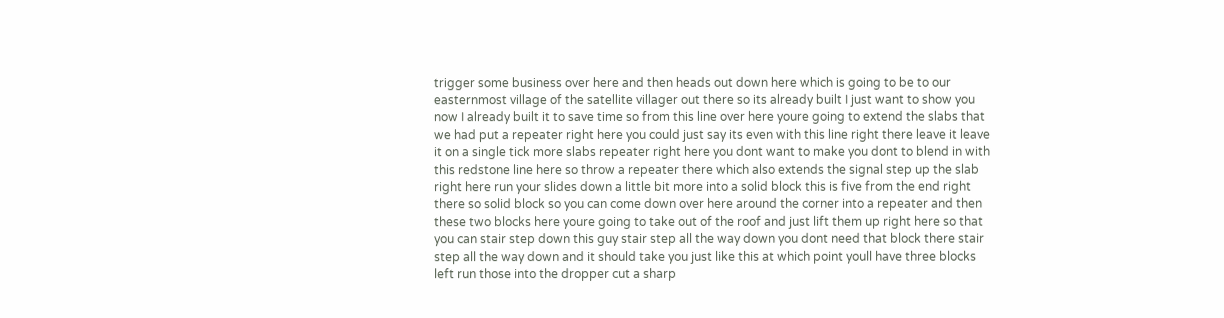trigger some business over here and then heads out down here which is going to be to our easternmost village of the satellite villager out there so its already built I just want to show you now I already built it to save time so from this line over here youre going to extend the slabs that we had put a repeater right here you could just say its even with this line right there leave it leave it on a single tick more slabs repeater right here you dont want to make you dont to blend in with this redstone line here so throw a repeater there which also extends the signal step up the slab right here run your slides down a little bit more into a solid block this is five from the end right there so solid block so you can come down over here around the corner into a repeater and then these two blocks here youre going to take out of the roof and just lift them up right here so that you can stair step down this guy stair step all the way down you dont need that block there stair step all the way down and it should take you just like this at which point youll have three blocks left run those into the dropper cut a sharp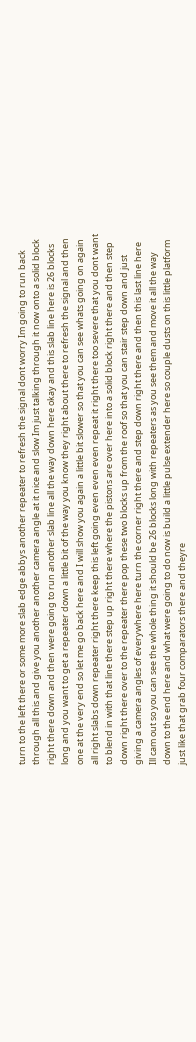turn to the left there or some more slab edge abbys another repeater to refresh the signal dont worry Im going to run back through all this and give you another another camera angle at it nice and slow Im just talking through it now onto a solid block right there down and then were going to run another slab line all the way down here okay and this slab line here is 26 blocks long and you want to get a repeater down a little bit of the way you know they right about there to refresh the signal and then one at the very end so let me go back here and I will show you again a little bit slower so that you can see whats going on again all right slabs down repeater right there keep this left going even even even repeat it right there too severe that you dont want to blend in with that line there step up right there where the pistons are over here into a solid block right there and then step down right there over to the repeater there pop these two blocks up from the roof so that you can stair step down and just giving a camera angles of everywhere here turn the corner right there and step down right there and then this last line here Ill cam out so you can see the whole thing it should be 26 blocks long with repeaters as you see them and move it all the way down to the end here and what were going to do now is build a little pulse extender here so couple dusts on this little platform just like that grab four comparators there and theyre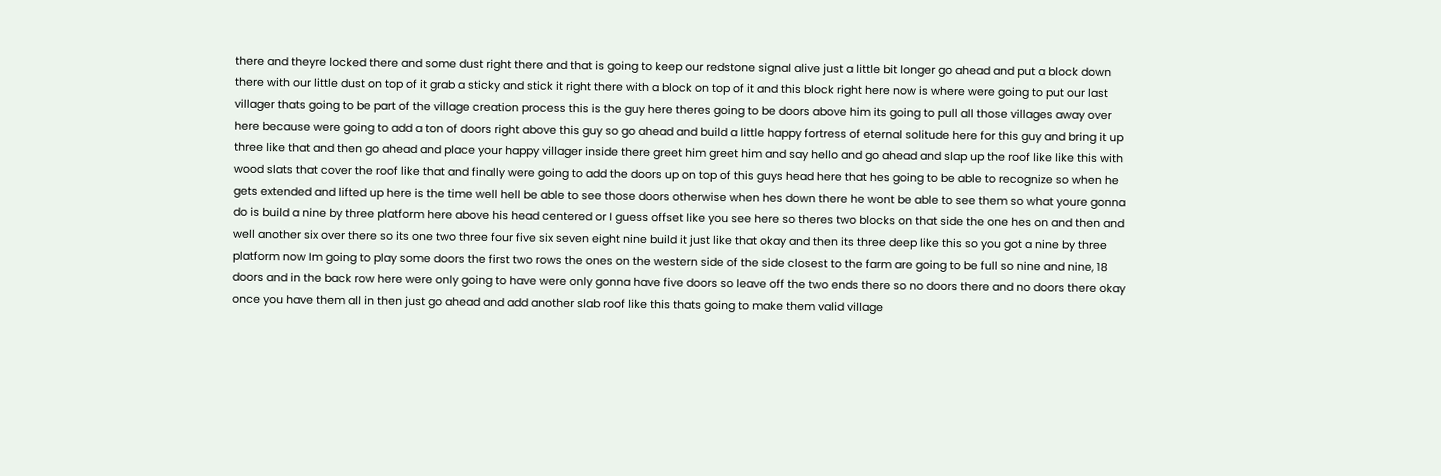there and theyre locked there and some dust right there and that is going to keep our redstone signal alive just a little bit longer go ahead and put a block down there with our little dust on top of it grab a sticky and stick it right there with a block on top of it and this block right here now is where were going to put our last villager thats going to be part of the village creation process this is the guy here theres going to be doors above him its going to pull all those villages away over here because were going to add a ton of doors right above this guy so go ahead and build a little happy fortress of eternal solitude here for this guy and bring it up three like that and then go ahead and place your happy villager inside there greet him greet him and say hello and go ahead and slap up the roof like like this with wood slats that cover the roof like that and finally were going to add the doors up on top of this guys head here that hes going to be able to recognize so when he gets extended and lifted up here is the time well hell be able to see those doors otherwise when hes down there he wont be able to see them so what youre gonna do is build a nine by three platform here above his head centered or I guess offset like you see here so theres two blocks on that side the one hes on and then and well another six over there so its one two three four five six seven eight nine build it just like that okay and then its three deep like this so you got a nine by three platform now Im going to play some doors the first two rows the ones on the western side of the side closest to the farm are going to be full so nine and nine, 18 doors and in the back row here were only going to have were only gonna have five doors so leave off the two ends there so no doors there and no doors there okay once you have them all in then just go ahead and add another slab roof like this thats going to make them valid village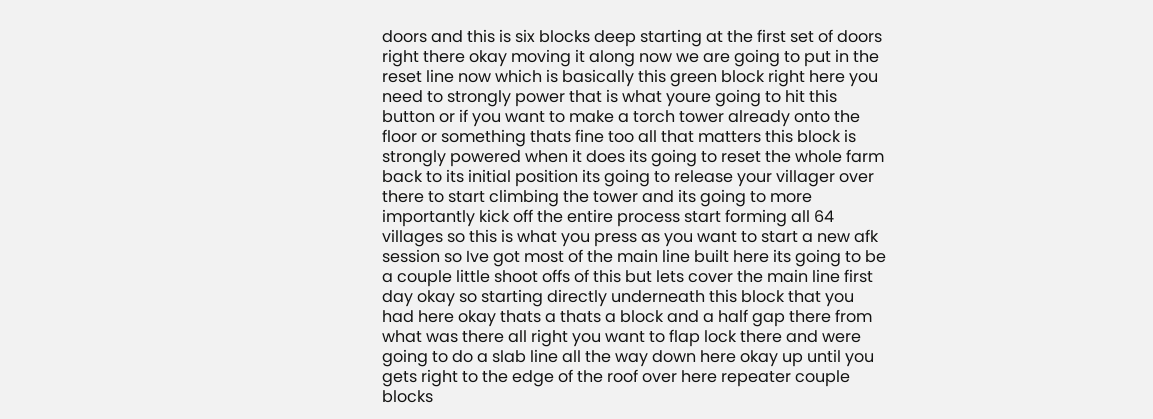doors and this is six blocks deep starting at the first set of doors right there okay moving it along now we are going to put in the reset line now which is basically this green block right here you need to strongly power that is what youre going to hit this button or if you want to make a torch tower already onto the floor or something thats fine too all that matters this block is strongly powered when it does its going to reset the whole farm back to its initial position its going to release your villager over there to start climbing the tower and its going to more importantly kick off the entire process start forming all 64 villages so this is what you press as you want to start a new afk session so Ive got most of the main line built here its going to be a couple little shoot offs of this but lets cover the main line first day okay so starting directly underneath this block that you had here okay thats a thats a block and a half gap there from what was there all right you want to flap lock there and were going to do a slab line all the way down here okay up until you gets right to the edge of the roof over here repeater couple blocks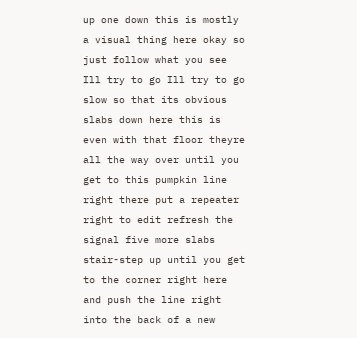up one down this is mostly a visual thing here okay so just follow what you see Ill try to go Ill try to go slow so that its obvious slabs down here this is even with that floor theyre all the way over until you get to this pumpkin line right there put a repeater right to edit refresh the signal five more slabs stair-step up until you get to the corner right here and push the line right into the back of a new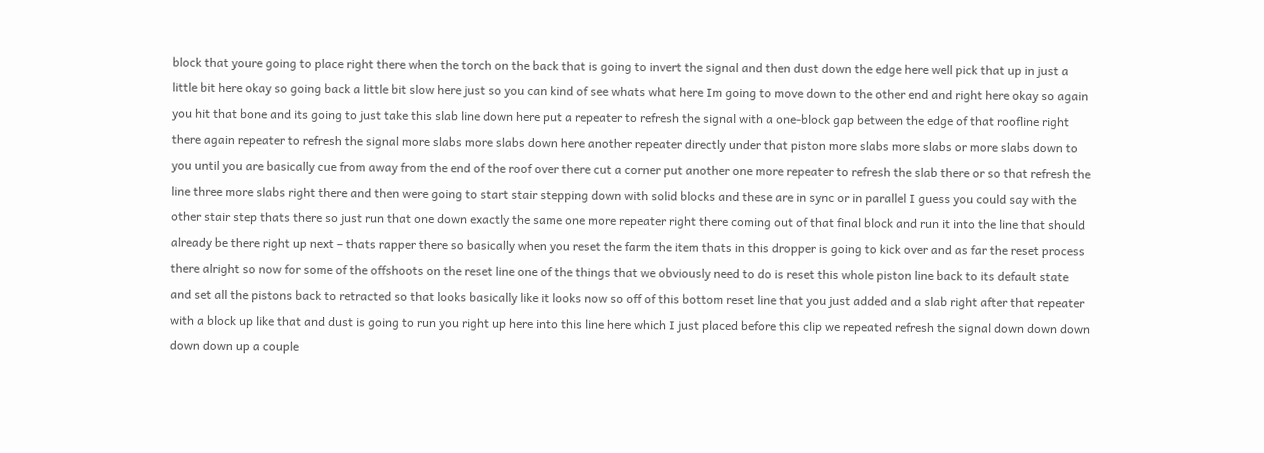block that youre going to place right there when the torch on the back that is going to invert the signal and then dust down the edge here well pick that up in just a little bit here okay so going back a little bit slow here just so you can kind of see whats what here Im going to move down to the other end and right here okay so again you hit that bone and its going to just take this slab line down here put a repeater to refresh the signal with a one-block gap between the edge of that roofline right there again repeater to refresh the signal more slabs more slabs down here another repeater directly under that piston more slabs more slabs or more slabs down to you until you are basically cue from away from the end of the roof over there cut a corner put another one more repeater to refresh the slab there or so that refresh the line three more slabs right there and then were going to start stair stepping down with solid blocks and these are in sync or in parallel I guess you could say with the other stair step thats there so just run that one down exactly the same one more repeater right there coming out of that final block and run it into the line that should already be there right up next – thats rapper there so basically when you reset the farm the item thats in this dropper is going to kick over and as far the reset process there alright so now for some of the offshoots on the reset line one of the things that we obviously need to do is reset this whole piston line back to its default state and set all the pistons back to retracted so that looks basically like it looks now so off of this bottom reset line that you just added and a slab right after that repeater with a block up like that and dust is going to run you right up here into this line here which I just placed before this clip we repeated refresh the signal down down down down down up a couple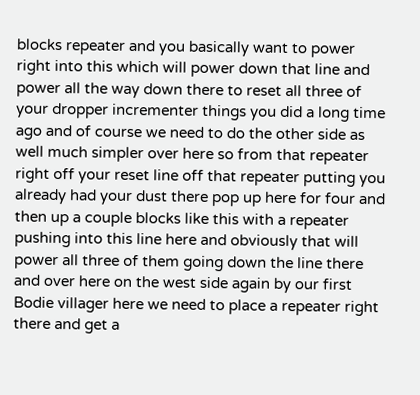blocks repeater and you basically want to power right into this which will power down that line and power all the way down there to reset all three of your dropper incrementer things you did a long time ago and of course we need to do the other side as well much simpler over here so from that repeater right off your reset line off that repeater putting you already had your dust there pop up here for four and then up a couple blocks like this with a repeater pushing into this line here and obviously that will power all three of them going down the line there and over here on the west side again by our first Bodie villager here we need to place a repeater right there and get a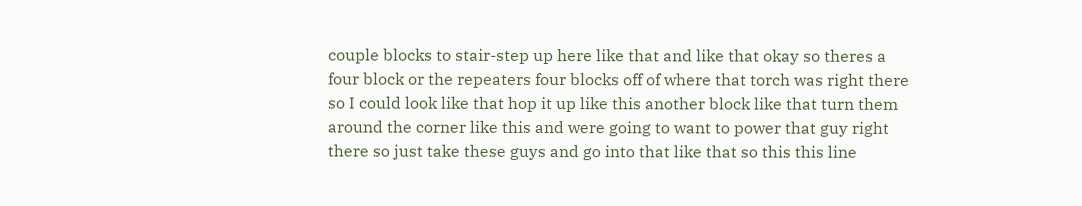couple blocks to stair-step up here like that and like that okay so theres a four block or the repeaters four blocks off of where that torch was right there so I could look like that hop it up like this another block like that turn them around the corner like this and were going to want to power that guy right there so just take these guys and go into that like that so this this line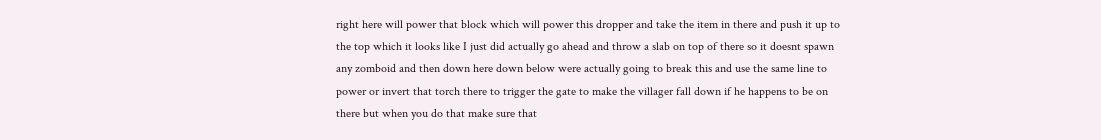right here will power that block which will power this dropper and take the item in there and push it up to the top which it looks like I just did actually go ahead and throw a slab on top of there so it doesnt spawn any zomboid and then down here down below were actually going to break this and use the same line to power or invert that torch there to trigger the gate to make the villager fall down if he happens to be on there but when you do that make sure that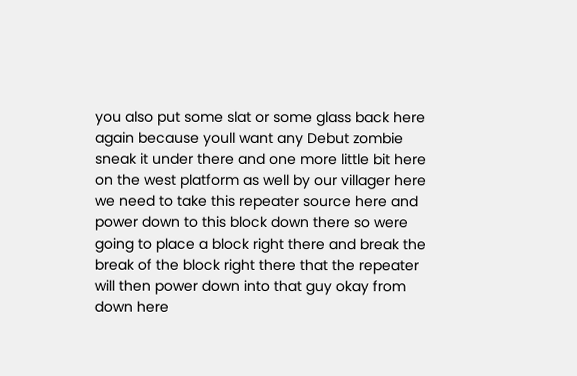you also put some slat or some glass back here again because youll want any Debut zombie sneak it under there and one more little bit here on the west platform as well by our villager here we need to take this repeater source here and power down to this block down there so were going to place a block right there and break the break of the block right there that the repeater will then power down into that guy okay from down here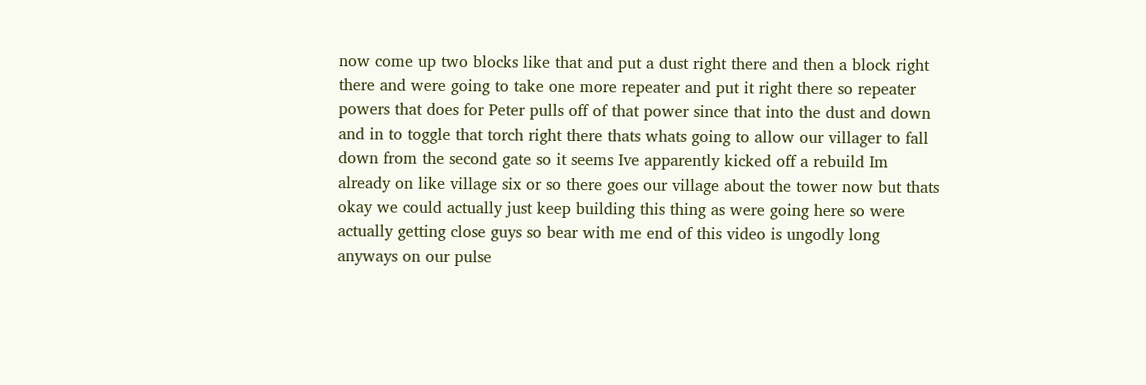now come up two blocks like that and put a dust right there and then a block right there and were going to take one more repeater and put it right there so repeater powers that does for Peter pulls off of that power since that into the dust and down and in to toggle that torch right there thats whats going to allow our villager to fall down from the second gate so it seems Ive apparently kicked off a rebuild Im already on like village six or so there goes our village about the tower now but thats okay we could actually just keep building this thing as were going here so were actually getting close guys so bear with me end of this video is ungodly long anyways on our pulse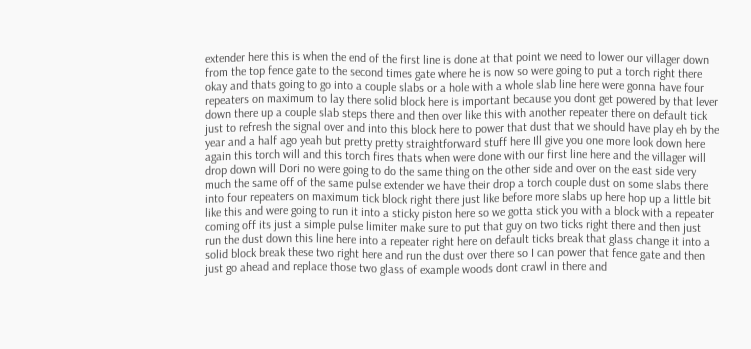extender here this is when the end of the first line is done at that point we need to lower our villager down from the top fence gate to the second times gate where he is now so were going to put a torch right there okay and thats going to go into a couple slabs or a hole with a whole slab line here were gonna have four repeaters on maximum to lay there solid block here is important because you dont get powered by that lever down there up a couple slab steps there and then over like this with another repeater there on default tick just to refresh the signal over and into this block here to power that dust that we should have play eh by the year and a half ago yeah but pretty pretty straightforward stuff here Ill give you one more look down here again this torch will and this torch fires thats when were done with our first line here and the villager will drop down will Dori no were going to do the same thing on the other side and over on the east side very much the same off of the same pulse extender we have their drop a torch couple dust on some slabs there into four repeaters on maximum tick block right there just like before more slabs up here hop up a little bit like this and were going to run it into a sticky piston here so we gotta stick you with a block with a repeater coming off its just a simple pulse limiter make sure to put that guy on two ticks right there and then just run the dust down this line here into a repeater right here on default ticks break that glass change it into a solid block break these two right here and run the dust over there so I can power that fence gate and then just go ahead and replace those two glass of example woods dont crawl in there and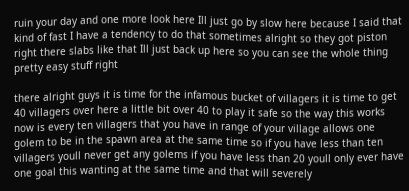ruin your day and one more look here Ill just go by slow here because I said that kind of fast I have a tendency to do that sometimes alright so they got piston right there slabs like that Ill just back up here so you can see the whole thing pretty easy stuff right

there alright guys it is time for the infamous bucket of villagers it is time to get 40 villagers over here a little bit over 40 to play it safe so the way this works now is every ten villagers that you have in range of your village allows one golem to be in the spawn area at the same time so if you have less than ten villagers youll never get any golems if you have less than 20 youll only ever have one goal this wanting at the same time and that will severely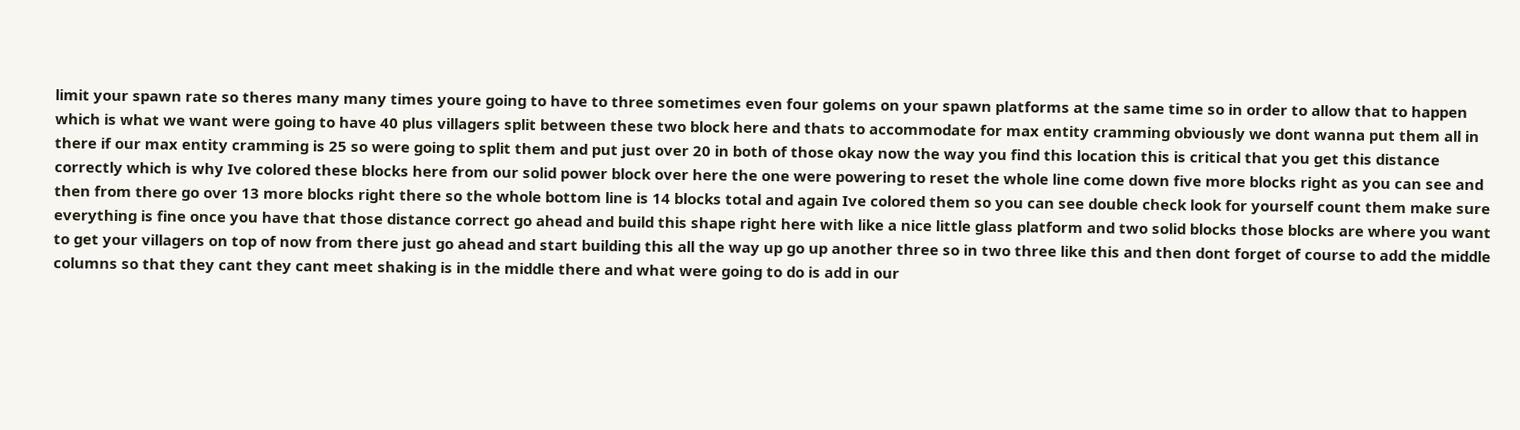limit your spawn rate so theres many many times youre going to have to three sometimes even four golems on your spawn platforms at the same time so in order to allow that to happen which is what we want were going to have 40 plus villagers split between these two block here and thats to accommodate for max entity cramming obviously we dont wanna put them all in there if our max entity cramming is 25 so were going to split them and put just over 20 in both of those okay now the way you find this location this is critical that you get this distance correctly which is why Ive colored these blocks here from our solid power block over here the one were powering to reset the whole line come down five more blocks right as you can see and then from there go over 13 more blocks right there so the whole bottom line is 14 blocks total and again Ive colored them so you can see double check look for yourself count them make sure everything is fine once you have that those distance correct go ahead and build this shape right here with like a nice little glass platform and two solid blocks those blocks are where you want to get your villagers on top of now from there just go ahead and start building this all the way up go up another three so in two three like this and then dont forget of course to add the middle columns so that they cant they cant meet shaking is in the middle there and what were going to do is add in our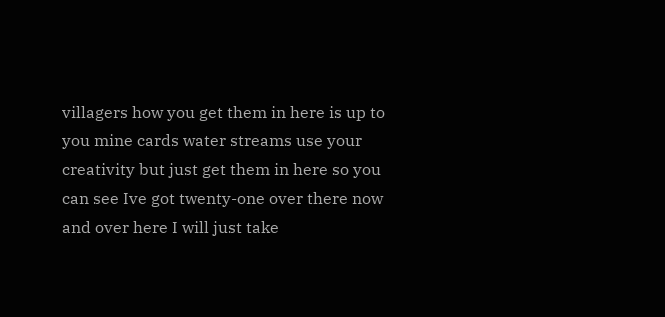villagers how you get them in here is up to you mine cards water streams use your creativity but just get them in here so you can see Ive got twenty-one over there now and over here I will just take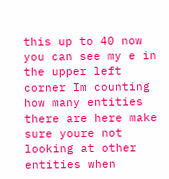this up to 40 now you can see my e in the upper left corner Im counting how many entities there are here make sure youre not looking at other entities when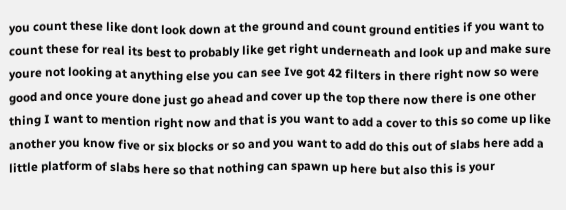you count these like dont look down at the ground and count ground entities if you want to count these for real its best to probably like get right underneath and look up and make sure youre not looking at anything else you can see Ive got 42 filters in there right now so were good and once youre done just go ahead and cover up the top there now there is one other thing I want to mention right now and that is you want to add a cover to this so come up like another you know five or six blocks or so and you want to add do this out of slabs here add a little platform of slabs here so that nothing can spawn up here but also this is your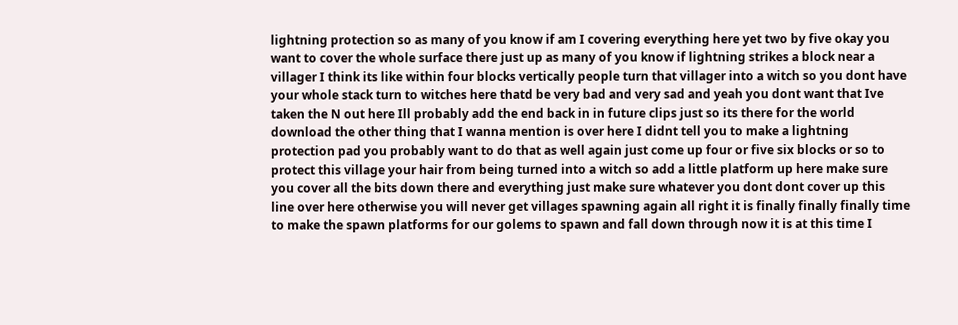lightning protection so as many of you know if am I covering everything here yet two by five okay you want to cover the whole surface there just up as many of you know if lightning strikes a block near a villager I think its like within four blocks vertically people turn that villager into a witch so you dont have your whole stack turn to witches here thatd be very bad and very sad and yeah you dont want that Ive taken the N out here Ill probably add the end back in in future clips just so its there for the world download the other thing that I wanna mention is over here I didnt tell you to make a lightning protection pad you probably want to do that as well again just come up four or five six blocks or so to protect this village your hair from being turned into a witch so add a little platform up here make sure you cover all the bits down there and everything just make sure whatever you dont dont cover up this line over here otherwise you will never get villages spawning again all right it is finally finally finally time to make the spawn platforms for our golems to spawn and fall down through now it is at this time I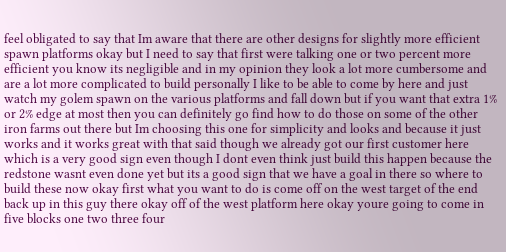feel obligated to say that Im aware that there are other designs for slightly more efficient spawn platforms okay but I need to say that first were talking one or two percent more efficient you know its negligible and in my opinion they look a lot more cumbersome and are a lot more complicated to build personally I like to be able to come by here and just watch my golem spawn on the various platforms and fall down but if you want that extra 1% or 2% edge at most then you can definitely go find how to do those on some of the other iron farms out there but Im choosing this one for simplicity and looks and because it just works and it works great with that said though we already got our first customer here which is a very good sign even though I dont even think just build this happen because the redstone wasnt even done yet but its a good sign that we have a goal in there so where to build these now okay first what you want to do is come off on the west target of the end back up in this guy there okay off of the west platform here okay youre going to come in five blocks one two three four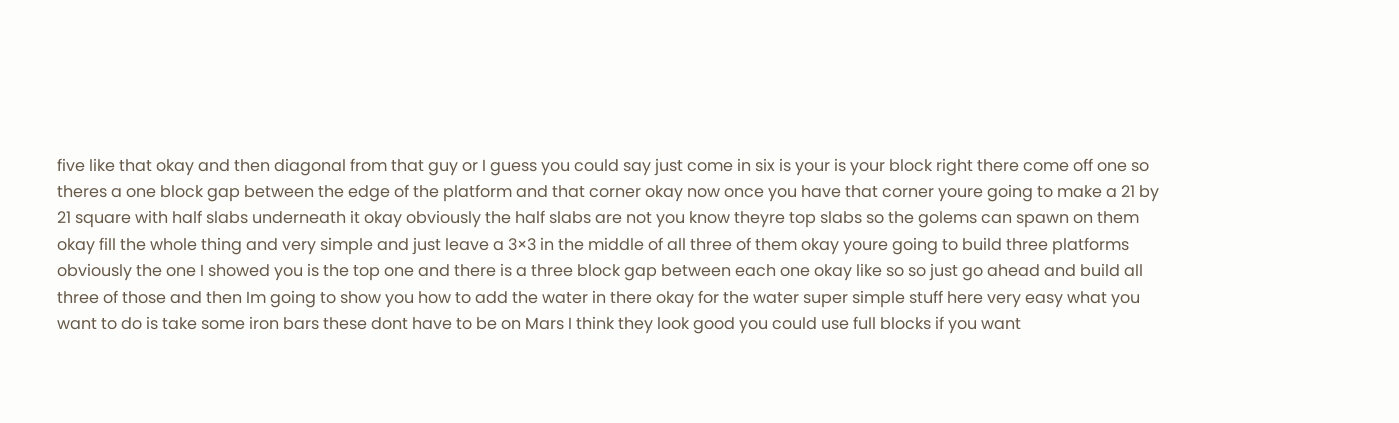five like that okay and then diagonal from that guy or I guess you could say just come in six is your is your block right there come off one so theres a one block gap between the edge of the platform and that corner okay now once you have that corner youre going to make a 21 by 21 square with half slabs underneath it okay obviously the half slabs are not you know theyre top slabs so the golems can spawn on them okay fill the whole thing and very simple and just leave a 3×3 in the middle of all three of them okay youre going to build three platforms obviously the one I showed you is the top one and there is a three block gap between each one okay like so so just go ahead and build all three of those and then Im going to show you how to add the water in there okay for the water super simple stuff here very easy what you want to do is take some iron bars these dont have to be on Mars I think they look good you could use full blocks if you want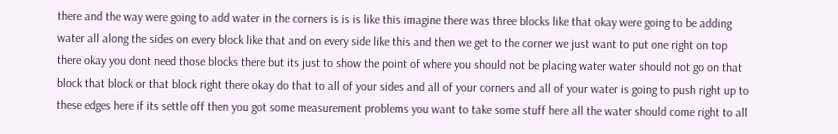there and the way were going to add water in the corners is is is like this imagine there was three blocks like that okay were going to be adding water all along the sides on every block like that and on every side like this and then we get to the corner we just want to put one right on top there okay you dont need those blocks there but its just to show the point of where you should not be placing water water should not go on that block that block or that block right there okay do that to all of your sides and all of your corners and all of your water is going to push right up to these edges here if its settle off then you got some measurement problems you want to take some stuff here all the water should come right to all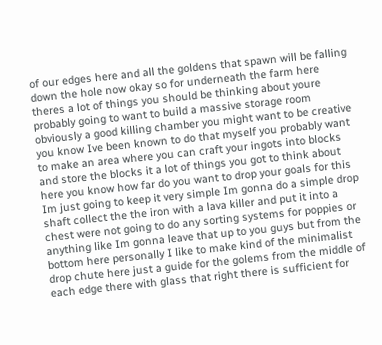of our edges here and all the goldens that spawn will be falling down the hole now okay so for underneath the farm here theres a lot of things you should be thinking about youre probably going to want to build a massive storage room obviously a good killing chamber you might want to be creative you know Ive been known to do that myself you probably want to make an area where you can craft your ingots into blocks and store the blocks it a lot of things you got to think about here you know how far do you want to drop your goals for this Im just going to keep it very simple Im gonna do a simple drop shaft collect the the iron with a lava killer and put it into a chest were not going to do any sorting systems for poppies or anything like Im gonna leave that up to you guys but from the bottom here personally I like to make kind of the minimalist drop chute here just a guide for the golems from the middle of each edge there with glass that right there is sufficient for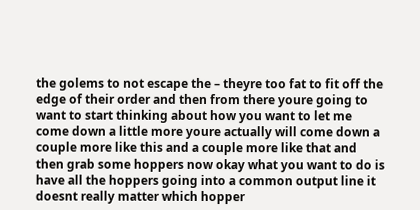the golems to not escape the – theyre too fat to fit off the edge of their order and then from there youre going to want to start thinking about how you want to let me come down a little more youre actually will come down a couple more like this and a couple more like that and then grab some hoppers now okay what you want to do is have all the hoppers going into a common output line it doesnt really matter which hopper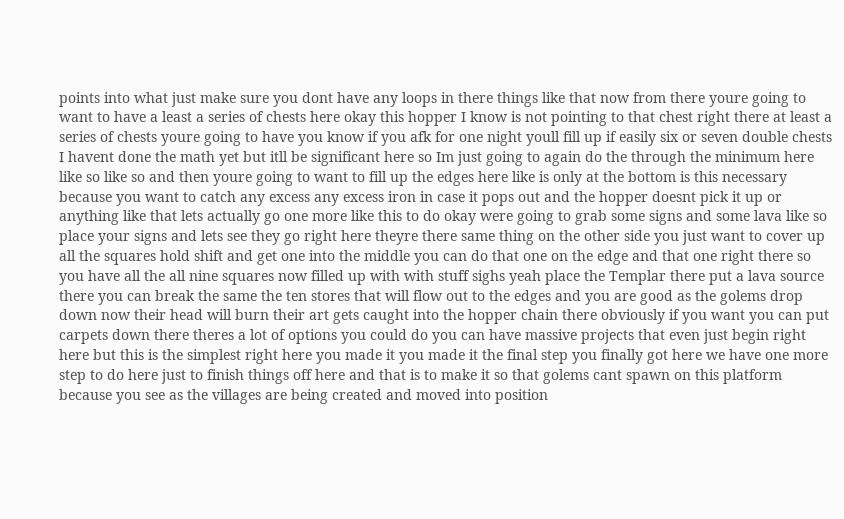points into what just make sure you dont have any loops in there things like that now from there youre going to want to have a least a series of chests here okay this hopper I know is not pointing to that chest right there at least a series of chests youre going to have you know if you afk for one night youll fill up if easily six or seven double chests I havent done the math yet but itll be significant here so Im just going to again do the through the minimum here like so like so and then youre going to want to fill up the edges here like is only at the bottom is this necessary because you want to catch any excess any excess iron in case it pops out and the hopper doesnt pick it up or anything like that lets actually go one more like this to do okay were going to grab some signs and some lava like so place your signs and lets see they go right here theyre there same thing on the other side you just want to cover up all the squares hold shift and get one into the middle you can do that one on the edge and that one right there so you have all the all nine squares now filled up with with stuff sighs yeah place the Templar there put a lava source there you can break the same the ten stores that will flow out to the edges and you are good as the golems drop down now their head will burn their art gets caught into the hopper chain there obviously if you want you can put carpets down there theres a lot of options you could do you can have massive projects that even just begin right here but this is the simplest right here you made it you made it the final step you finally got here we have one more step to do here just to finish things off here and that is to make it so that golems cant spawn on this platform because you see as the villages are being created and moved into position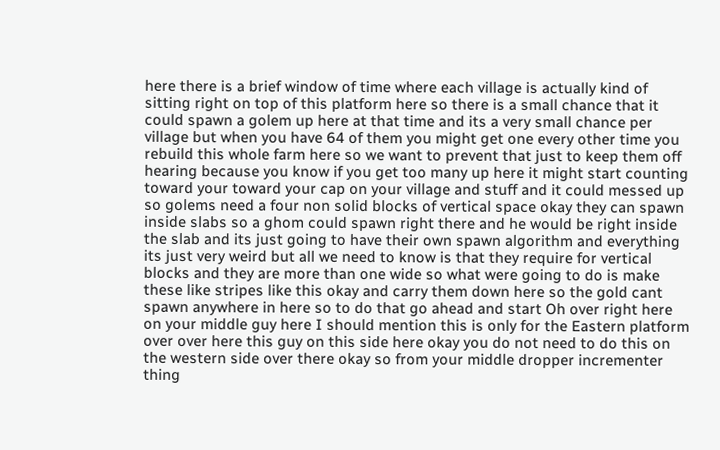here there is a brief window of time where each village is actually kind of sitting right on top of this platform here so there is a small chance that it could spawn a golem up here at that time and its a very small chance per village but when you have 64 of them you might get one every other time you rebuild this whole farm here so we want to prevent that just to keep them off hearing because you know if you get too many up here it might start counting toward your toward your cap on your village and stuff and it could messed up so golems need a four non solid blocks of vertical space okay they can spawn inside slabs so a ghom could spawn right there and he would be right inside the slab and its just going to have their own spawn algorithm and everything its just very weird but all we need to know is that they require for vertical blocks and they are more than one wide so what were going to do is make these like stripes like this okay and carry them down here so the gold cant spawn anywhere in here so to do that go ahead and start Oh over right here on your middle guy here I should mention this is only for the Eastern platform over over here this guy on this side here okay you do not need to do this on the western side over there okay so from your middle dropper incrementer thing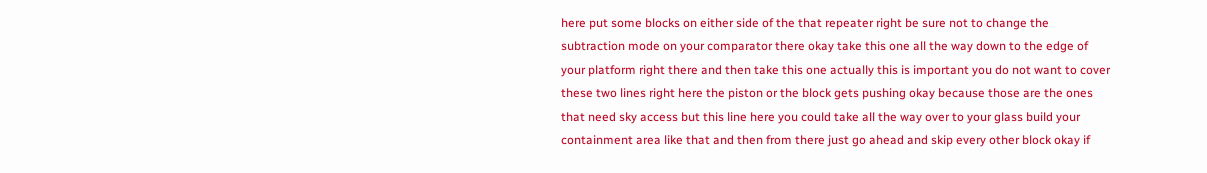here put some blocks on either side of the that repeater right be sure not to change the subtraction mode on your comparator there okay take this one all the way down to the edge of your platform right there and then take this one actually this is important you do not want to cover these two lines right here the piston or the block gets pushing okay because those are the ones that need sky access but this line here you could take all the way over to your glass build your containment area like that and then from there just go ahead and skip every other block okay if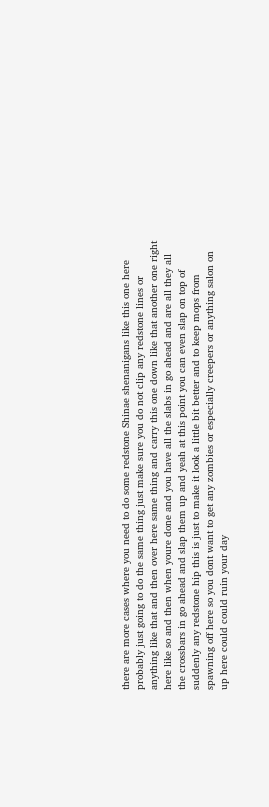there are more cases where you need to do some redstone Shinae shenanigans like this one here probably just going to do the same thing just make sure you do not clip any redstone lines or anything like that and then over here same thing and carry this one down like that another one right here like so and then when youre done and you have all the slabs in go ahead and are all they all the crossbars in go ahead and slap them up and yeah at this point you can even slap on top of suddenly any redstone hip this is just to make it look a little bit better and to keep mops from spawning off here so you dont want to get any zombies or especially creepers or anything salon on up here could could ruin your day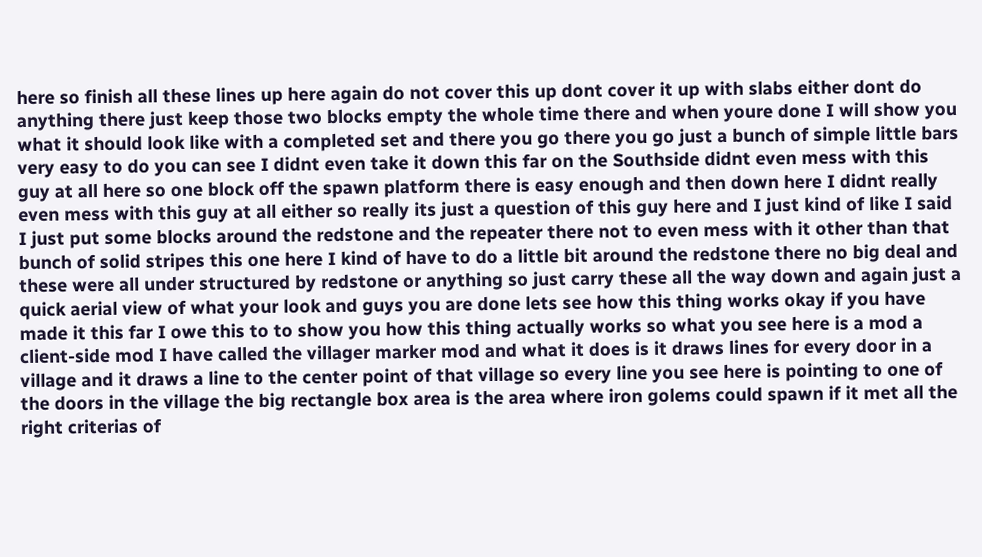here so finish all these lines up here again do not cover this up dont cover it up with slabs either dont do anything there just keep those two blocks empty the whole time there and when youre done I will show you what it should look like with a completed set and there you go there you go just a bunch of simple little bars very easy to do you can see I didnt even take it down this far on the Southside didnt even mess with this guy at all here so one block off the spawn platform there is easy enough and then down here I didnt really even mess with this guy at all either so really its just a question of this guy here and I just kind of like I said I just put some blocks around the redstone and the repeater there not to even mess with it other than that bunch of solid stripes this one here I kind of have to do a little bit around the redstone there no big deal and these were all under structured by redstone or anything so just carry these all the way down and again just a quick aerial view of what your look and guys you are done lets see how this thing works okay if you have made it this far I owe this to to show you how this thing actually works so what you see here is a mod a client-side mod I have called the villager marker mod and what it does is it draws lines for every door in a village and it draws a line to the center point of that village so every line you see here is pointing to one of the doors in the village the big rectangle box area is the area where iron golems could spawn if it met all the right criterias of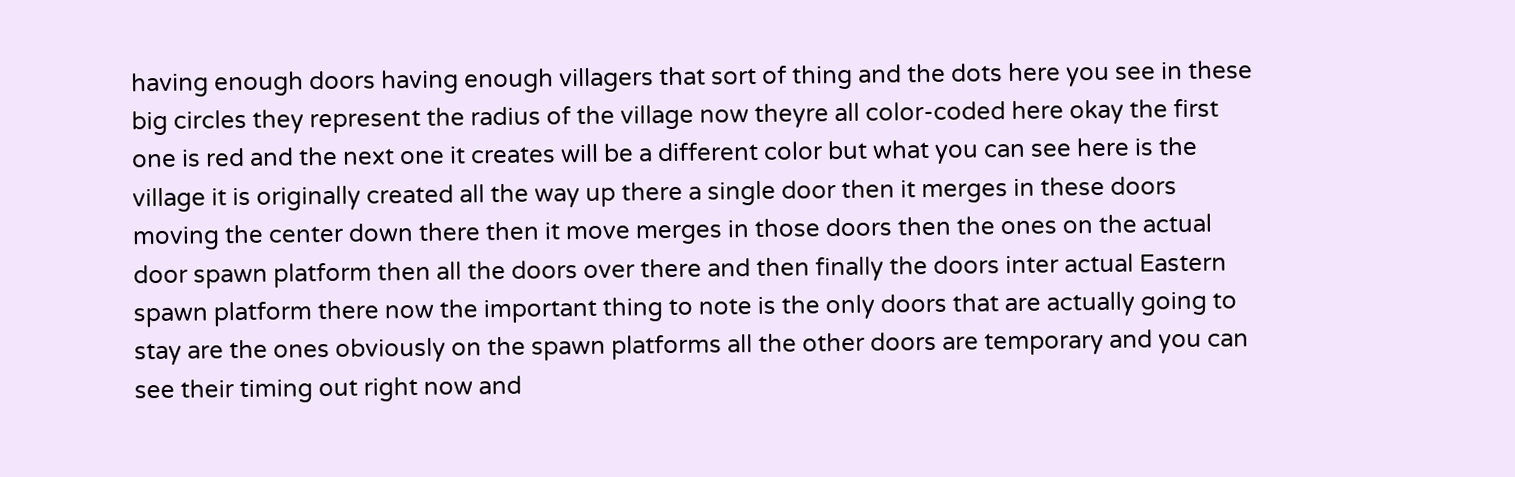having enough doors having enough villagers that sort of thing and the dots here you see in these big circles they represent the radius of the village now theyre all color-coded here okay the first one is red and the next one it creates will be a different color but what you can see here is the village it is originally created all the way up there a single door then it merges in these doors moving the center down there then it move merges in those doors then the ones on the actual door spawn platform then all the doors over there and then finally the doors inter actual Eastern spawn platform there now the important thing to note is the only doors that are actually going to stay are the ones obviously on the spawn platforms all the other doors are temporary and you can see their timing out right now and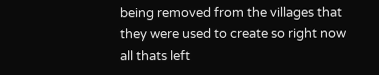being removed from the villages that they were used to create so right now all thats left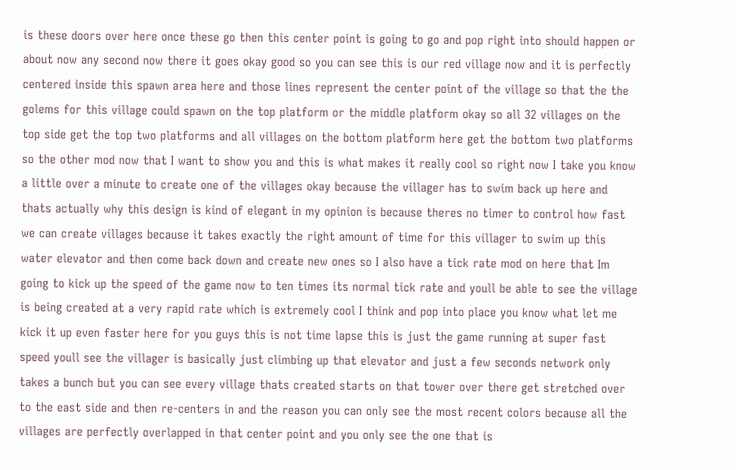is these doors over here once these go then this center point is going to go and pop right into should happen or about now any second now there it goes okay good so you can see this is our red village now and it is perfectly centered inside this spawn area here and those lines represent the center point of the village so that the the golems for this village could spawn on the top platform or the middle platform okay so all 32 villages on the top side get the top two platforms and all villages on the bottom platform here get the bottom two platforms so the other mod now that I want to show you and this is what makes it really cool so right now I take you know a little over a minute to create one of the villages okay because the villager has to swim back up here and thats actually why this design is kind of elegant in my opinion is because theres no timer to control how fast we can create villages because it takes exactly the right amount of time for this villager to swim up this water elevator and then come back down and create new ones so I also have a tick rate mod on here that Im going to kick up the speed of the game now to ten times its normal tick rate and youll be able to see the village is being created at a very rapid rate which is extremely cool I think and pop into place you know what let me kick it up even faster here for you guys this is not time lapse this is just the game running at super fast speed youll see the villager is basically just climbing up that elevator and just a few seconds network only takes a bunch but you can see every village thats created starts on that tower over there get stretched over to the east side and then re-centers in and the reason you can only see the most recent colors because all the villages are perfectly overlapped in that center point and you only see the one that is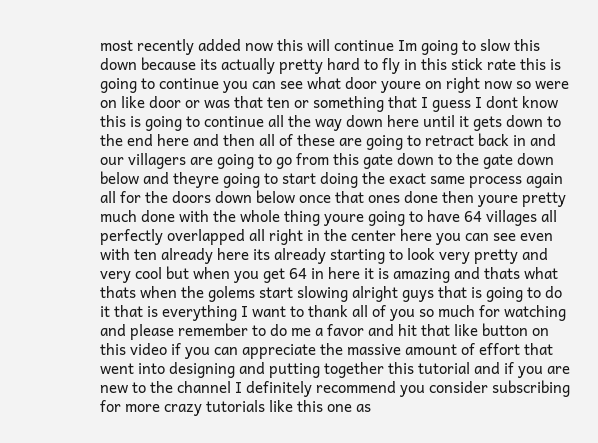most recently added now this will continue Im going to slow this down because its actually pretty hard to fly in this stick rate this is going to continue you can see what door youre on right now so were on like door or was that ten or something that I guess I dont know this is going to continue all the way down here until it gets down to the end here and then all of these are going to retract back in and our villagers are going to go from this gate down to the gate down below and theyre going to start doing the exact same process again all for the doors down below once that ones done then youre pretty much done with the whole thing youre going to have 64 villages all perfectly overlapped all right in the center here you can see even with ten already here its already starting to look very pretty and very cool but when you get 64 in here it is amazing and thats what thats when the golems start slowing alright guys that is going to do it that is everything I want to thank all of you so much for watching and please remember to do me a favor and hit that like button on this video if you can appreciate the massive amount of effort that went into designing and putting together this tutorial and if you are new to the channel I definitely recommend you consider subscribing for more crazy tutorials like this one as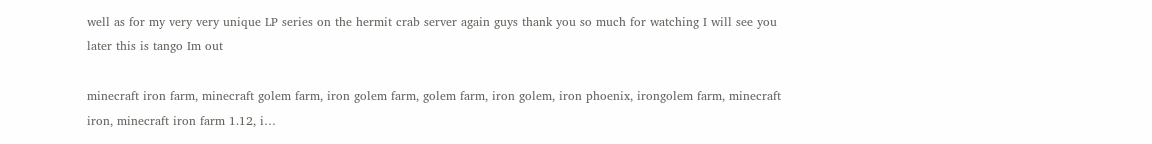well as for my very very unique LP series on the hermit crab server again guys thank you so much for watching I will see you later this is tango Im out

minecraft iron farm, minecraft golem farm, iron golem farm, golem farm, iron golem, iron phoenix, irongolem farm, minecraft iron, minecraft iron farm 1.12, i…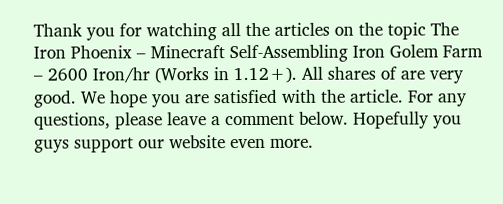Thank you for watching all the articles on the topic The Iron Phoenix – Minecraft Self-Assembling Iron Golem Farm – 2600 Iron/hr (Works in 1.12+). All shares of are very good. We hope you are satisfied with the article. For any questions, please leave a comment below. Hopefully you guys support our website even more.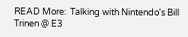READ More:  Talking with Nintendo's Bill Trinen @ E3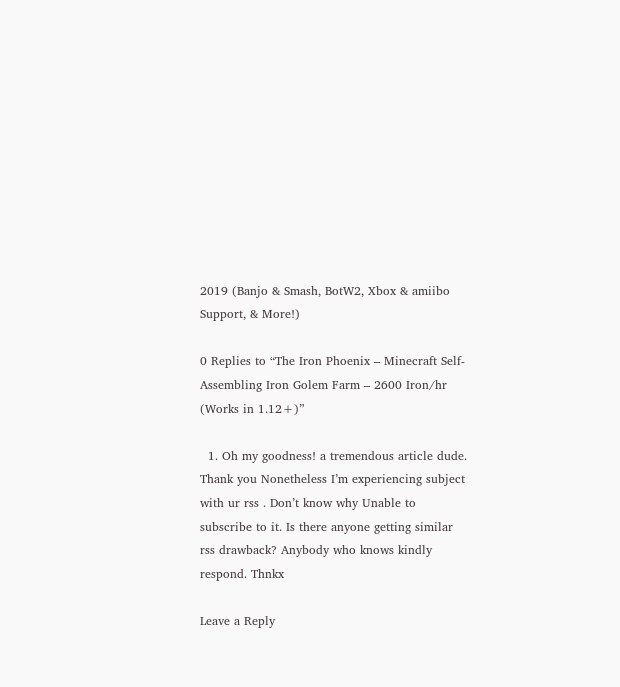2019 (Banjo & Smash, BotW2, Xbox & amiibo Support, & More!)

0 Replies to “The Iron Phoenix – Minecraft Self-Assembling Iron Golem Farm – 2600 Iron/hr (Works in 1.12+)”

  1. Oh my goodness! a tremendous article dude. Thank you Nonetheless I’m experiencing subject with ur rss . Don’t know why Unable to subscribe to it. Is there anyone getting similar rss drawback? Anybody who knows kindly respond. Thnkx

Leave a Reply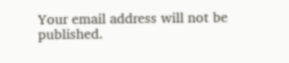Your email address will not be published.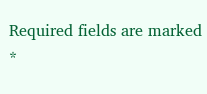Required fields are marked *